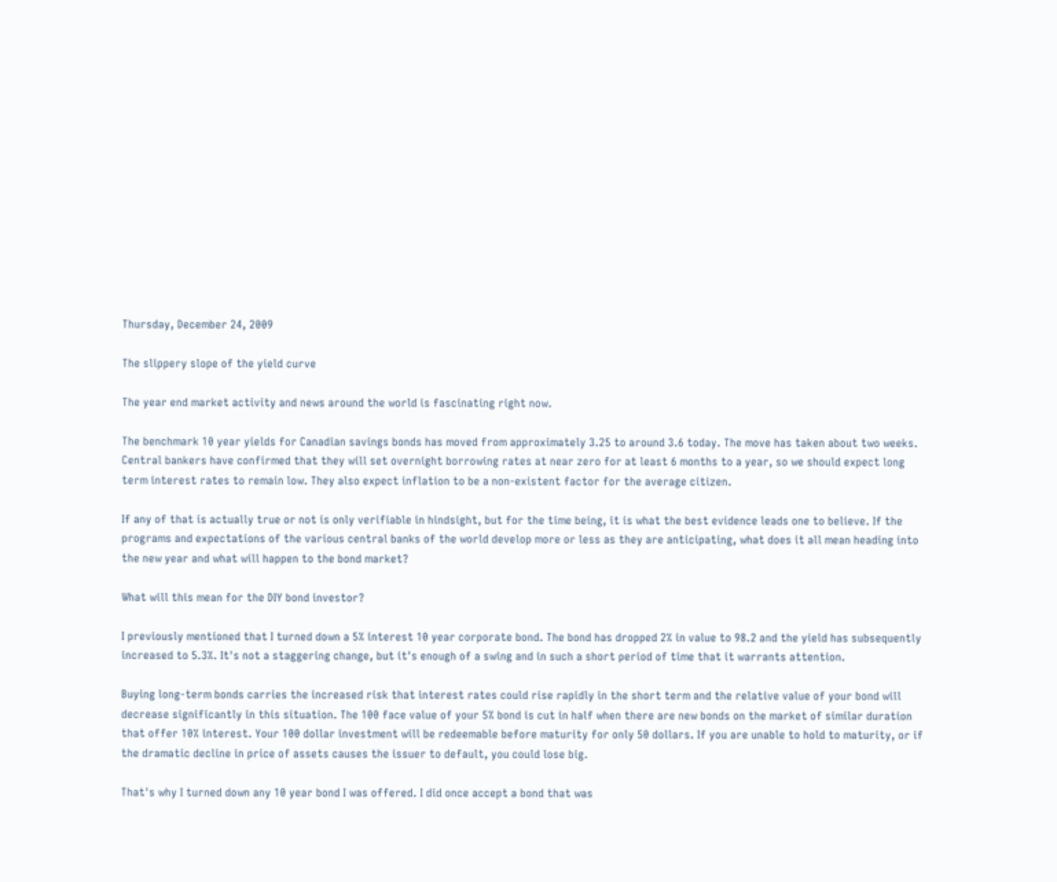Thursday, December 24, 2009

The slippery slope of the yield curve

The year end market activity and news around the world is fascinating right now.

The benchmark 10 year yields for Canadian savings bonds has moved from approximately 3.25 to around 3.6 today. The move has taken about two weeks. Central bankers have confirmed that they will set overnight borrowing rates at near zero for at least 6 months to a year, so we should expect long term interest rates to remain low. They also expect inflation to be a non-existent factor for the average citizen.

If any of that is actually true or not is only verifiable in hindsight, but for the time being, it is what the best evidence leads one to believe. If the programs and expectations of the various central banks of the world develop more or less as they are anticipating, what does it all mean heading into the new year and what will happen to the bond market?

What will this mean for the DIY bond investor?

I previously mentioned that I turned down a 5% interest 10 year corporate bond. The bond has dropped 2% in value to 98.2 and the yield has subsequently increased to 5.3%. It's not a staggering change, but it's enough of a swing and in such a short period of time that it warrants attention.

Buying long-term bonds carries the increased risk that interest rates could rise rapidly in the short term and the relative value of your bond will decrease significantly in this situation. The 100 face value of your 5% bond is cut in half when there are new bonds on the market of similar duration that offer 10% interest. Your 100 dollar investment will be redeemable before maturity for only 50 dollars. If you are unable to hold to maturity, or if the dramatic decline in price of assets causes the issuer to default, you could lose big.

That's why I turned down any 10 year bond I was offered. I did once accept a bond that was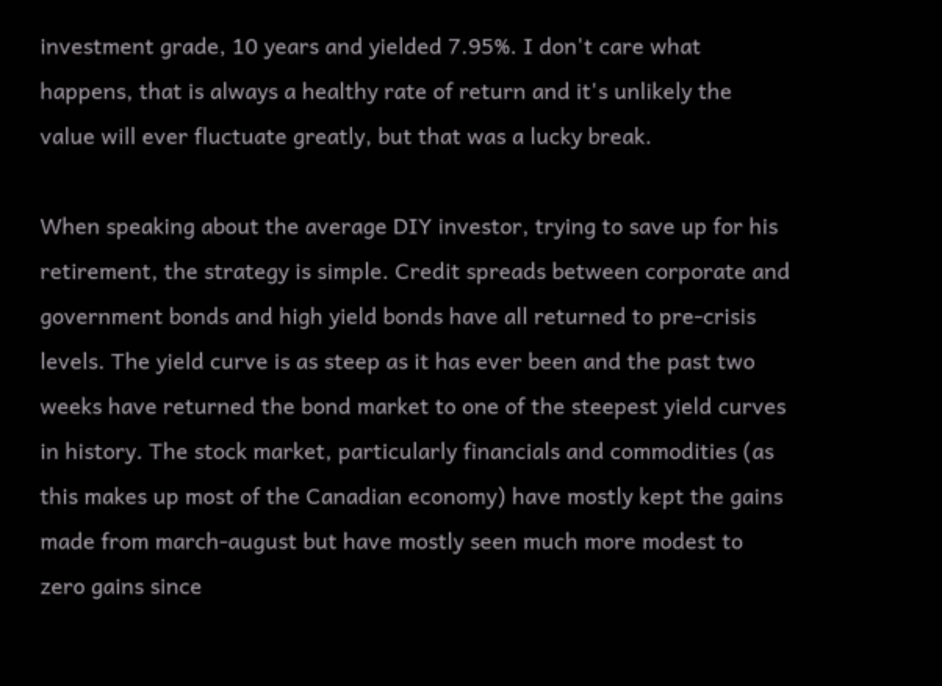investment grade, 10 years and yielded 7.95%. I don't care what happens, that is always a healthy rate of return and it's unlikely the value will ever fluctuate greatly, but that was a lucky break.

When speaking about the average DIY investor, trying to save up for his retirement, the strategy is simple. Credit spreads between corporate and government bonds and high yield bonds have all returned to pre-crisis levels. The yield curve is as steep as it has ever been and the past two weeks have returned the bond market to one of the steepest yield curves in history. The stock market, particularly financials and commodities (as this makes up most of the Canadian economy) have mostly kept the gains made from march-august but have mostly seen much more modest to zero gains since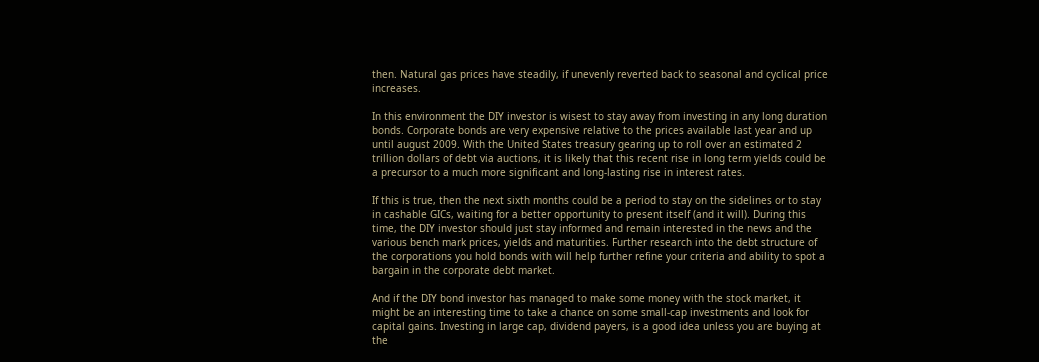then. Natural gas prices have steadily, if unevenly reverted back to seasonal and cyclical price increases.

In this environment the DIY investor is wisest to stay away from investing in any long duration bonds. Corporate bonds are very expensive relative to the prices available last year and up until august 2009. With the United States treasury gearing up to roll over an estimated 2 trillion dollars of debt via auctions, it is likely that this recent rise in long term yields could be a precursor to a much more significant and long-lasting rise in interest rates.

If this is true, then the next sixth months could be a period to stay on the sidelines or to stay in cashable GICs, waiting for a better opportunity to present itself (and it will). During this time, the DIY investor should just stay informed and remain interested in the news and the various bench mark prices, yields and maturities. Further research into the debt structure of the corporations you hold bonds with will help further refine your criteria and ability to spot a bargain in the corporate debt market.

And if the DIY bond investor has managed to make some money with the stock market, it might be an interesting time to take a chance on some small-cap investments and look for capital gains. Investing in large cap, dividend payers, is a good idea unless you are buying at the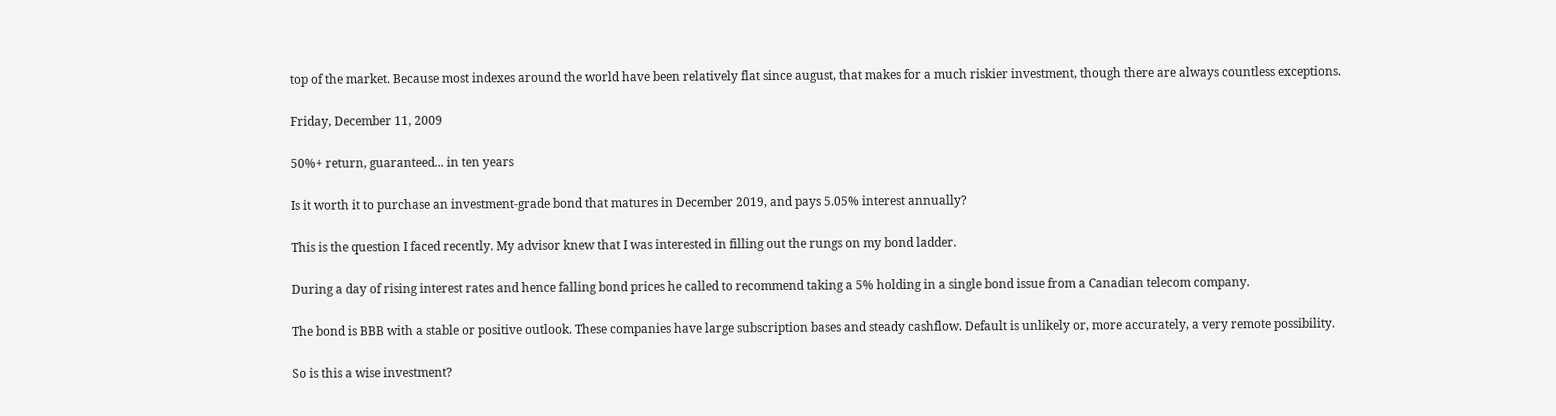top of the market. Because most indexes around the world have been relatively flat since august, that makes for a much riskier investment, though there are always countless exceptions.

Friday, December 11, 2009

50%+ return, guaranteed... in ten years

Is it worth it to purchase an investment-grade bond that matures in December 2019, and pays 5.05% interest annually?

This is the question I faced recently. My advisor knew that I was interested in filling out the rungs on my bond ladder.

During a day of rising interest rates and hence falling bond prices he called to recommend taking a 5% holding in a single bond issue from a Canadian telecom company.

The bond is BBB with a stable or positive outlook. These companies have large subscription bases and steady cashflow. Default is unlikely or, more accurately, a very remote possibility.

So is this a wise investment?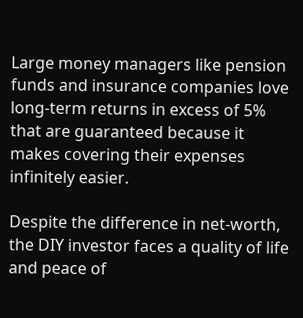Large money managers like pension funds and insurance companies love long-term returns in excess of 5% that are guaranteed because it makes covering their expenses infinitely easier.

Despite the difference in net-worth, the DIY investor faces a quality of life and peace of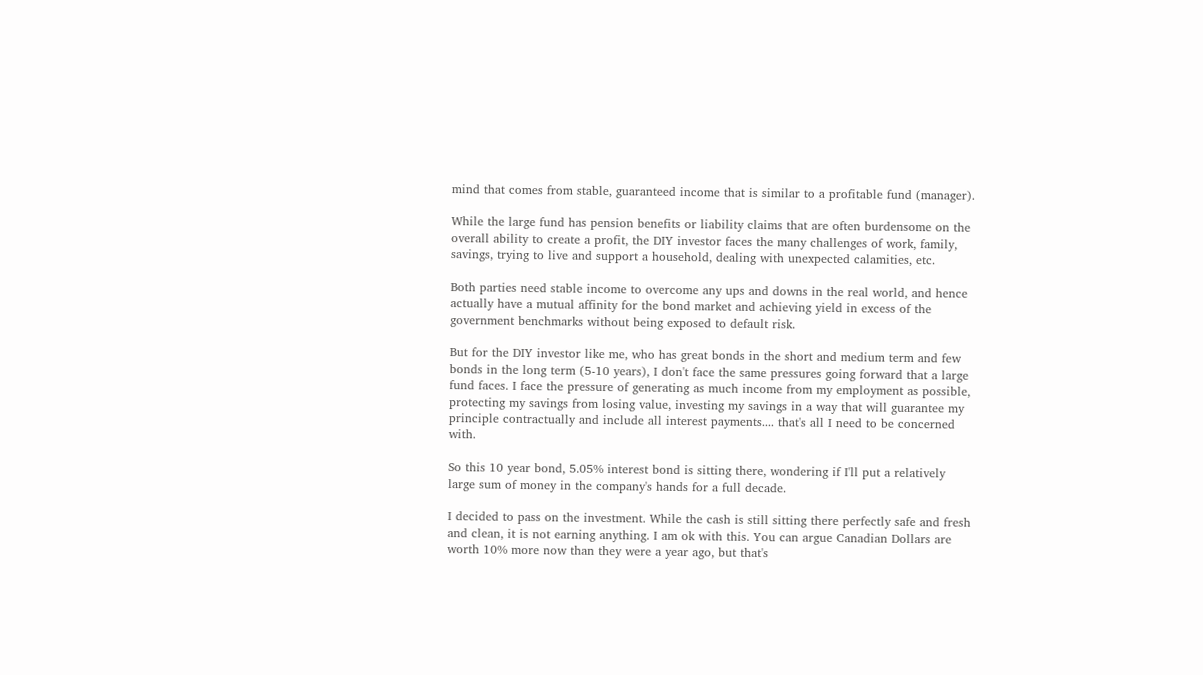mind that comes from stable, guaranteed income that is similar to a profitable fund (manager).

While the large fund has pension benefits or liability claims that are often burdensome on the overall ability to create a profit, the DIY investor faces the many challenges of work, family, savings, trying to live and support a household, dealing with unexpected calamities, etc.

Both parties need stable income to overcome any ups and downs in the real world, and hence actually have a mutual affinity for the bond market and achieving yield in excess of the government benchmarks without being exposed to default risk.

But for the DIY investor like me, who has great bonds in the short and medium term and few bonds in the long term (5-10 years), I don't face the same pressures going forward that a large fund faces. I face the pressure of generating as much income from my employment as possible, protecting my savings from losing value, investing my savings in a way that will guarantee my principle contractually and include all interest payments.... that's all I need to be concerned with.

So this 10 year bond, 5.05% interest bond is sitting there, wondering if I'll put a relatively large sum of money in the company's hands for a full decade.

I decided to pass on the investment. While the cash is still sitting there perfectly safe and fresh and clean, it is not earning anything. I am ok with this. You can argue Canadian Dollars are worth 10% more now than they were a year ago, but that's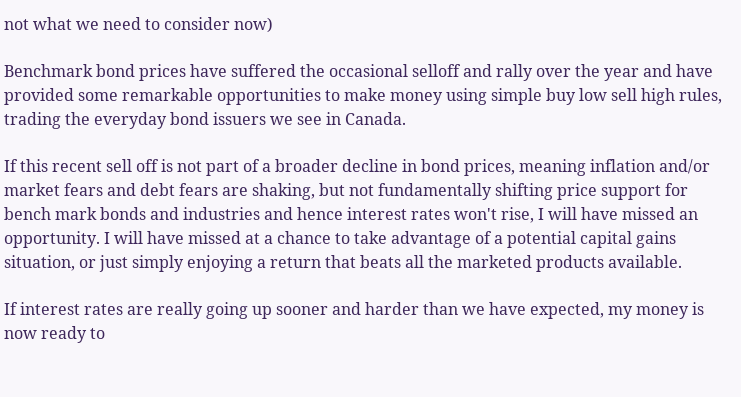not what we need to consider now)

Benchmark bond prices have suffered the occasional selloff and rally over the year and have provided some remarkable opportunities to make money using simple buy low sell high rules, trading the everyday bond issuers we see in Canada.

If this recent sell off is not part of a broader decline in bond prices, meaning inflation and/or market fears and debt fears are shaking, but not fundamentally shifting price support for bench mark bonds and industries and hence interest rates won't rise, I will have missed an opportunity. I will have missed at a chance to take advantage of a potential capital gains situation, or just simply enjoying a return that beats all the marketed products available.

If interest rates are really going up sooner and harder than we have expected, my money is now ready to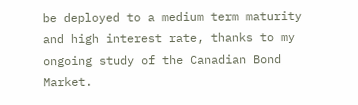be deployed to a medium term maturity and high interest rate, thanks to my ongoing study of the Canadian Bond Market.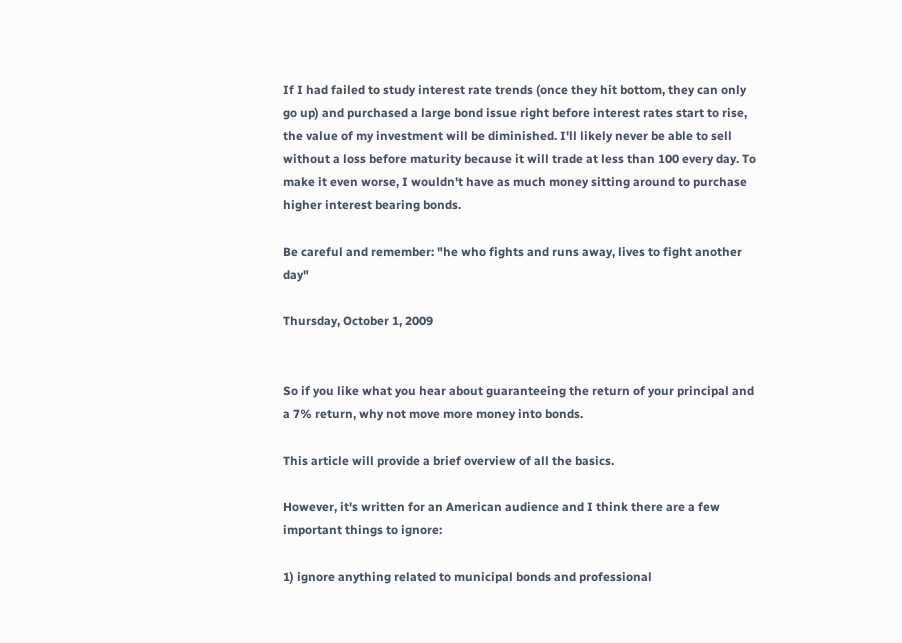If I had failed to study interest rate trends (once they hit bottom, they can only go up) and purchased a large bond issue right before interest rates start to rise, the value of my investment will be diminished. I'll likely never be able to sell without a loss before maturity because it will trade at less than 100 every day. To make it even worse, I wouldn't have as much money sitting around to purchase higher interest bearing bonds.

Be careful and remember: "he who fights and runs away, lives to fight another day"

Thursday, October 1, 2009


So if you like what you hear about guaranteeing the return of your principal and a 7% return, why not move more money into bonds.

This article will provide a brief overview of all the basics.

However, it's written for an American audience and I think there are a few important things to ignore:

1) ignore anything related to municipal bonds and professional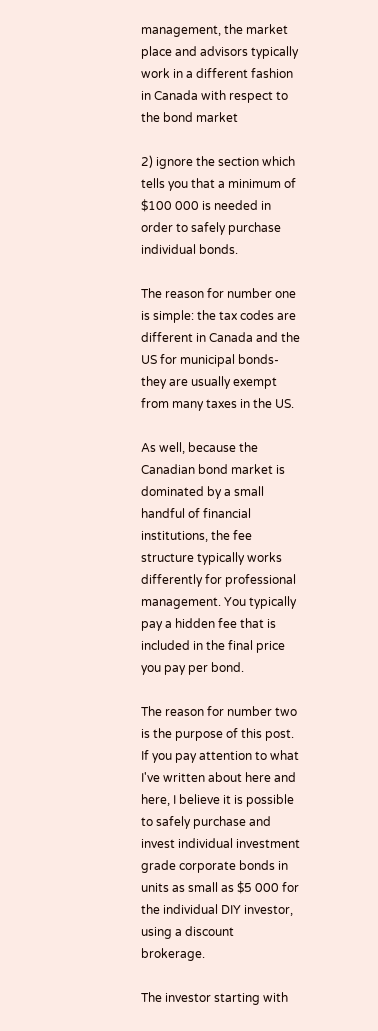management, the market place and advisors typically work in a different fashion in Canada with respect to the bond market

2) ignore the section which tells you that a minimum of $100 000 is needed in order to safely purchase individual bonds.

The reason for number one is simple: the tax codes are different in Canada and the US for municipal bonds- they are usually exempt from many taxes in the US.

As well, because the Canadian bond market is dominated by a small handful of financial institutions, the fee structure typically works differently for professional management. You typically pay a hidden fee that is included in the final price you pay per bond.

The reason for number two is the purpose of this post. If you pay attention to what I've written about here and here, I believe it is possible to safely purchase and invest individual investment grade corporate bonds in units as small as $5 000 for the individual DIY investor, using a discount brokerage.

The investor starting with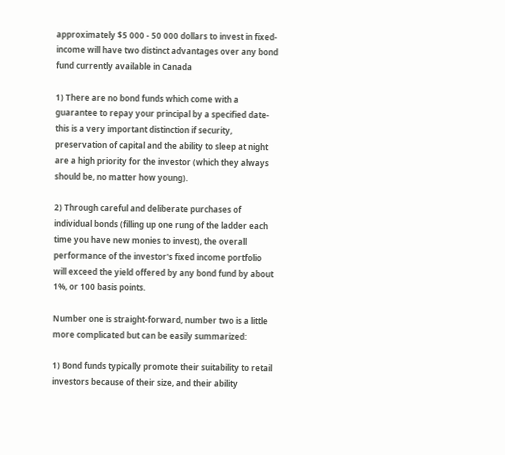approximately $5 000 - 50 000 dollars to invest in fixed-income will have two distinct advantages over any bond fund currently available in Canada

1) There are no bond funds which come with a guarantee to repay your principal by a specified date- this is a very important distinction if security, preservation of capital and the ability to sleep at night are a high priority for the investor (which they always should be, no matter how young).

2) Through careful and deliberate purchases of individual bonds (filling up one rung of the ladder each time you have new monies to invest), the overall performance of the investor's fixed income portfolio will exceed the yield offered by any bond fund by about 1%, or 100 basis points.

Number one is straight-forward, number two is a little more complicated but can be easily summarized:

1) Bond funds typically promote their suitability to retail investors because of their size, and their ability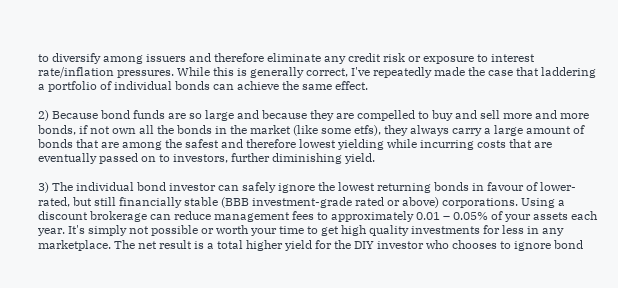to diversify among issuers and therefore eliminate any credit risk or exposure to interest rate/inflation pressures. While this is generally correct, I've repeatedly made the case that laddering a portfolio of individual bonds can achieve the same effect.

2) Because bond funds are so large and because they are compelled to buy and sell more and more bonds, if not own all the bonds in the market (like some etfs), they always carry a large amount of bonds that are among the safest and therefore lowest yielding while incurring costs that are eventually passed on to investors, further diminishing yield.

3) The individual bond investor can safely ignore the lowest returning bonds in favour of lower-rated, but still financially stable (BBB investment-grade rated or above) corporations. Using a discount brokerage can reduce management fees to approximately 0.01 – 0.05% of your assets each year. It's simply not possible or worth your time to get high quality investments for less in any marketplace. The net result is a total higher yield for the DIY investor who chooses to ignore bond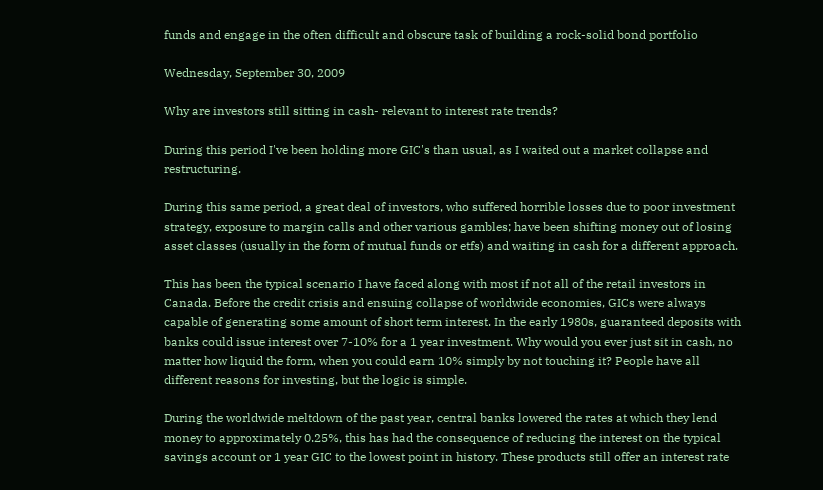funds and engage in the often difficult and obscure task of building a rock-solid bond portfolio

Wednesday, September 30, 2009

Why are investors still sitting in cash- relevant to interest rate trends?

During this period I've been holding more GIC's than usual, as I waited out a market collapse and restructuring.

During this same period, a great deal of investors, who suffered horrible losses due to poor investment strategy, exposure to margin calls and other various gambles; have been shifting money out of losing asset classes (usually in the form of mutual funds or etfs) and waiting in cash for a different approach.

This has been the typical scenario I have faced along with most if not all of the retail investors in Canada. Before the credit crisis and ensuing collapse of worldwide economies, GICs were always capable of generating some amount of short term interest. In the early 1980s, guaranteed deposits with banks could issue interest over 7-10% for a 1 year investment. Why would you ever just sit in cash, no matter how liquid the form, when you could earn 10% simply by not touching it? People have all different reasons for investing, but the logic is simple.

During the worldwide meltdown of the past year, central banks lowered the rates at which they lend money to approximately 0.25%, this has had the consequence of reducing the interest on the typical savings account or 1 year GIC to the lowest point in history. These products still offer an interest rate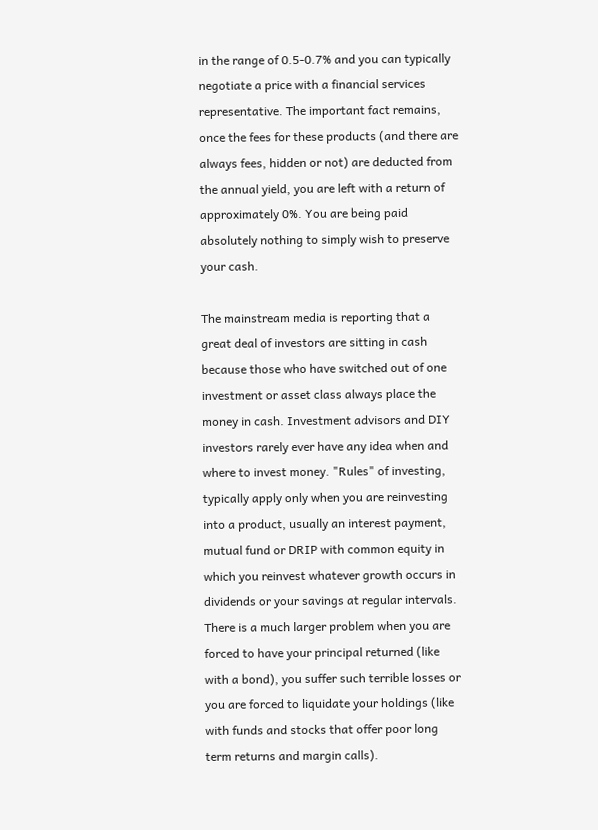in the range of 0.5-0.7% and you can typically negotiate a price with a financial services representative. The important fact remains, once the fees for these products (and there are always fees, hidden or not) are deducted from the annual yield, you are left with a return of approximately 0%. You are being paid absolutely nothing to simply wish to preserve your cash.

The mainstream media is reporting that a great deal of investors are sitting in cash because those who have switched out of one investment or asset class always place the money in cash. Investment advisors and DIY investors rarely ever have any idea when and where to invest money. "Rules" of investing, typically apply only when you are reinvesting into a product, usually an interest payment, mutual fund or DRIP with common equity in which you reinvest whatever growth occurs in dividends or your savings at regular intervals. There is a much larger problem when you are forced to have your principal returned (like with a bond), you suffer such terrible losses or you are forced to liquidate your holdings (like with funds and stocks that offer poor long term returns and margin calls).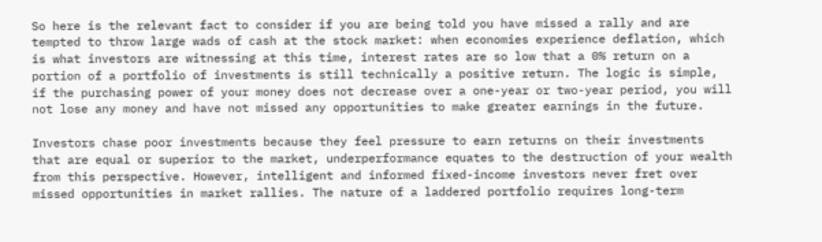So here is the relevant fact to consider if you are being told you have missed a rally and are tempted to throw large wads of cash at the stock market: when economies experience deflation, which is what investors are witnessing at this time, interest rates are so low that a 0% return on a portion of a portfolio of investments is still technically a positive return. The logic is simple, if the purchasing power of your money does not decrease over a one-year or two-year period, you will not lose any money and have not missed any opportunities to make greater earnings in the future.

Investors chase poor investments because they feel pressure to earn returns on their investments that are equal or superior to the market, underperformance equates to the destruction of your wealth from this perspective. However, intelligent and informed fixed-income investors never fret over missed opportunities in market rallies. The nature of a laddered portfolio requires long-term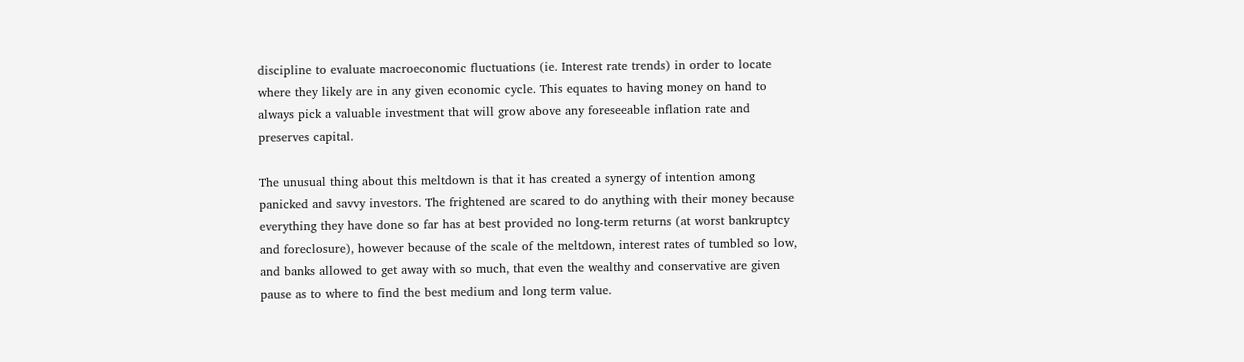discipline to evaluate macroeconomic fluctuations (ie. Interest rate trends) in order to locate where they likely are in any given economic cycle. This equates to having money on hand to always pick a valuable investment that will grow above any foreseeable inflation rate and preserves capital.

The unusual thing about this meltdown is that it has created a synergy of intention among panicked and savvy investors. The frightened are scared to do anything with their money because everything they have done so far has at best provided no long-term returns (at worst bankruptcy and foreclosure), however because of the scale of the meltdown, interest rates of tumbled so low, and banks allowed to get away with so much, that even the wealthy and conservative are given pause as to where to find the best medium and long term value.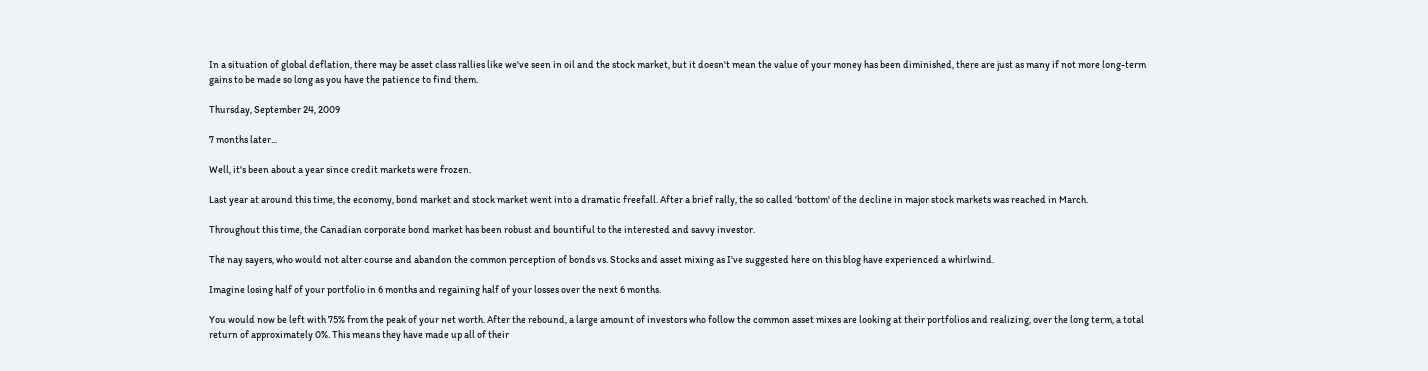In a situation of global deflation, there may be asset class rallies like we've seen in oil and the stock market, but it doesn't mean the value of your money has been diminished, there are just as many if not more long-term gains to be made so long as you have the patience to find them.

Thursday, September 24, 2009

7 months later...

Well, it's been about a year since credit markets were frozen.

Last year at around this time, the economy, bond market and stock market went into a dramatic freefall. After a brief rally, the so called 'bottom' of the decline in major stock markets was reached in March.

Throughout this time, the Canadian corporate bond market has been robust and bountiful to the interested and savvy investor.

The nay sayers, who would not alter course and abandon the common perception of bonds vs. Stocks and asset mixing as I've suggested here on this blog have experienced a whirlwind.

Imagine losing half of your portfolio in 6 months and regaining half of your losses over the next 6 months.

You would now be left with 75% from the peak of your net worth. After the rebound, a large amount of investors who follow the common asset mixes are looking at their portfolios and realizing, over the long term, a total return of approximately 0%. This means they have made up all of their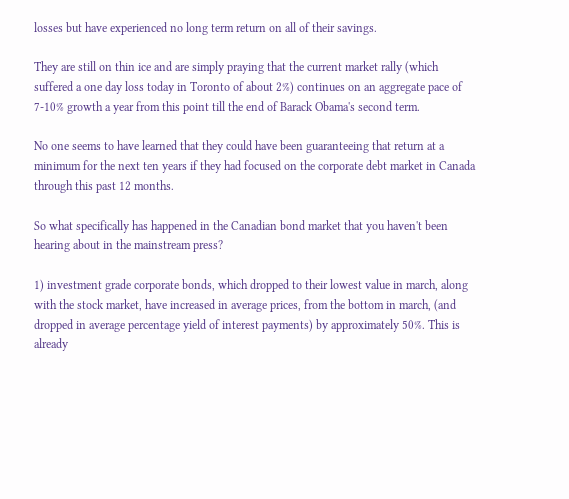losses but have experienced no long term return on all of their savings.

They are still on thin ice and are simply praying that the current market rally (which suffered a one day loss today in Toronto of about 2%) continues on an aggregate pace of 7-10% growth a year from this point till the end of Barack Obama's second term.

No one seems to have learned that they could have been guaranteeing that return at a minimum for the next ten years if they had focused on the corporate debt market in Canada through this past 12 months.

So what specifically has happened in the Canadian bond market that you haven't been hearing about in the mainstream press?

1) investment grade corporate bonds, which dropped to their lowest value in march, along with the stock market, have increased in average prices, from the bottom in march, (and dropped in average percentage yield of interest payments) by approximately 50%. This is already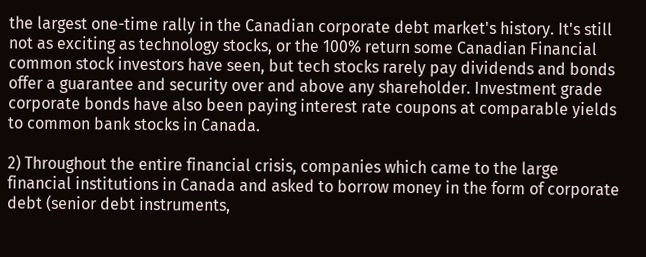the largest one-time rally in the Canadian corporate debt market's history. It's still not as exciting as technology stocks, or the 100% return some Canadian Financial common stock investors have seen, but tech stocks rarely pay dividends and bonds offer a guarantee and security over and above any shareholder. Investment grade corporate bonds have also been paying interest rate coupons at comparable yields to common bank stocks in Canada.

2) Throughout the entire financial crisis, companies which came to the large financial institutions in Canada and asked to borrow money in the form of corporate debt (senior debt instruments,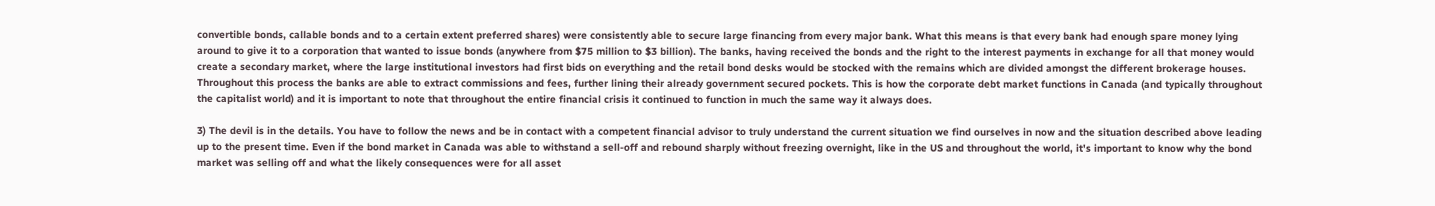convertible bonds, callable bonds and to a certain extent preferred shares) were consistently able to secure large financing from every major bank. What this means is that every bank had enough spare money lying around to give it to a corporation that wanted to issue bonds (anywhere from $75 million to $3 billion). The banks, having received the bonds and the right to the interest payments in exchange for all that money would create a secondary market, where the large institutional investors had first bids on everything and the retail bond desks would be stocked with the remains which are divided amongst the different brokerage houses. Throughout this process the banks are able to extract commissions and fees, further lining their already government secured pockets. This is how the corporate debt market functions in Canada (and typically throughout the capitalist world) and it is important to note that throughout the entire financial crisis it continued to function in much the same way it always does.

3) The devil is in the details. You have to follow the news and be in contact with a competent financial advisor to truly understand the current situation we find ourselves in now and the situation described above leading up to the present time. Even if the bond market in Canada was able to withstand a sell-off and rebound sharply without freezing overnight, like in the US and throughout the world, it's important to know why the bond market was selling off and what the likely consequences were for all asset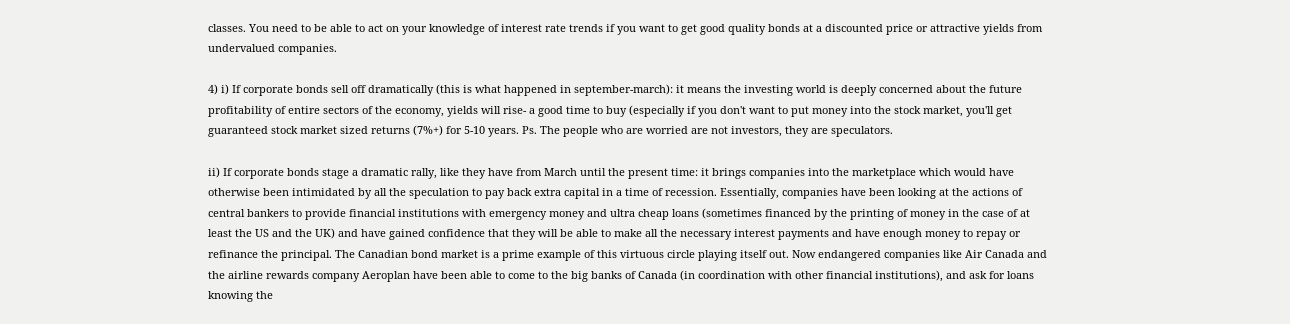classes. You need to be able to act on your knowledge of interest rate trends if you want to get good quality bonds at a discounted price or attractive yields from undervalued companies.

4) i) If corporate bonds sell off dramatically (this is what happened in september-march): it means the investing world is deeply concerned about the future profitability of entire sectors of the economy, yields will rise- a good time to buy (especially if you don't want to put money into the stock market, you'll get guaranteed stock market sized returns (7%+) for 5-10 years. Ps. The people who are worried are not investors, they are speculators.

ii) If corporate bonds stage a dramatic rally, like they have from March until the present time: it brings companies into the marketplace which would have otherwise been intimidated by all the speculation to pay back extra capital in a time of recession. Essentially, companies have been looking at the actions of central bankers to provide financial institutions with emergency money and ultra cheap loans (sometimes financed by the printing of money in the case of at least the US and the UK) and have gained confidence that they will be able to make all the necessary interest payments and have enough money to repay or refinance the principal. The Canadian bond market is a prime example of this virtuous circle playing itself out. Now endangered companies like Air Canada and the airline rewards company Aeroplan have been able to come to the big banks of Canada (in coordination with other financial institutions), and ask for loans knowing the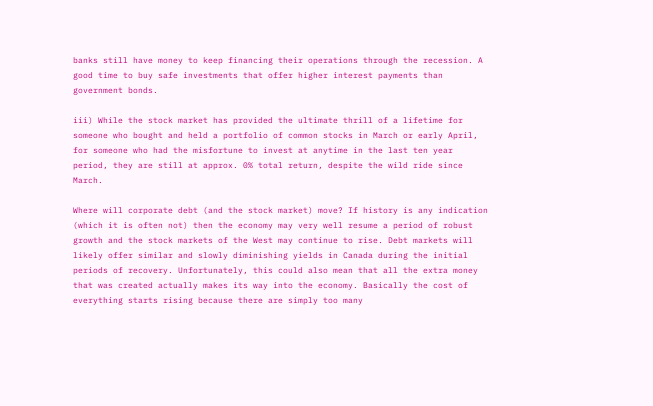banks still have money to keep financing their operations through the recession. A good time to buy safe investments that offer higher interest payments than government bonds.

iii) While the stock market has provided the ultimate thrill of a lifetime for someone who bought and held a portfolio of common stocks in March or early April, for someone who had the misfortune to invest at anytime in the last ten year period, they are still at approx. 0% total return, despite the wild ride since March.

Where will corporate debt (and the stock market) move? If history is any indication (which it is often not) then the economy may very well resume a period of robust growth and the stock markets of the West may continue to rise. Debt markets will likely offer similar and slowly diminishing yields in Canada during the initial periods of recovery. Unfortunately, this could also mean that all the extra money that was created actually makes its way into the economy. Basically the cost of everything starts rising because there are simply too many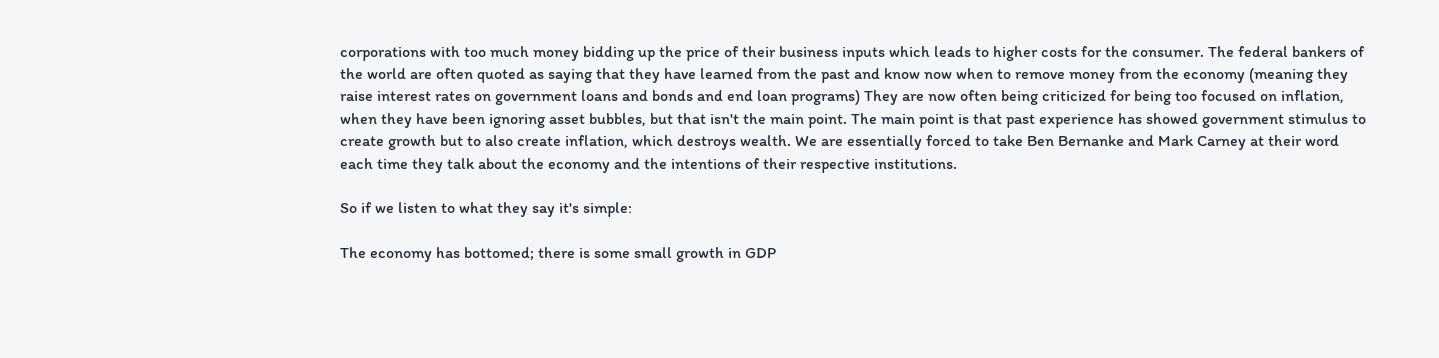corporations with too much money bidding up the price of their business inputs which leads to higher costs for the consumer. The federal bankers of the world are often quoted as saying that they have learned from the past and know now when to remove money from the economy (meaning they raise interest rates on government loans and bonds and end loan programs) They are now often being criticized for being too focused on inflation, when they have been ignoring asset bubbles, but that isn't the main point. The main point is that past experience has showed government stimulus to create growth but to also create inflation, which destroys wealth. We are essentially forced to take Ben Bernanke and Mark Carney at their word each time they talk about the economy and the intentions of their respective institutions.

So if we listen to what they say it's simple:

The economy has bottomed; there is some small growth in GDP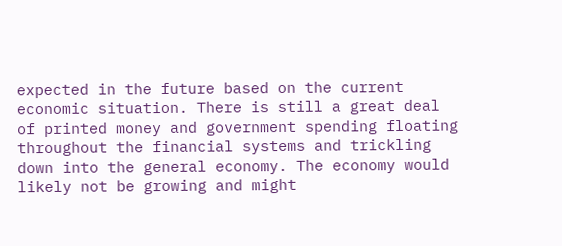expected in the future based on the current economic situation. There is still a great deal of printed money and government spending floating throughout the financial systems and trickling down into the general economy. The economy would likely not be growing and might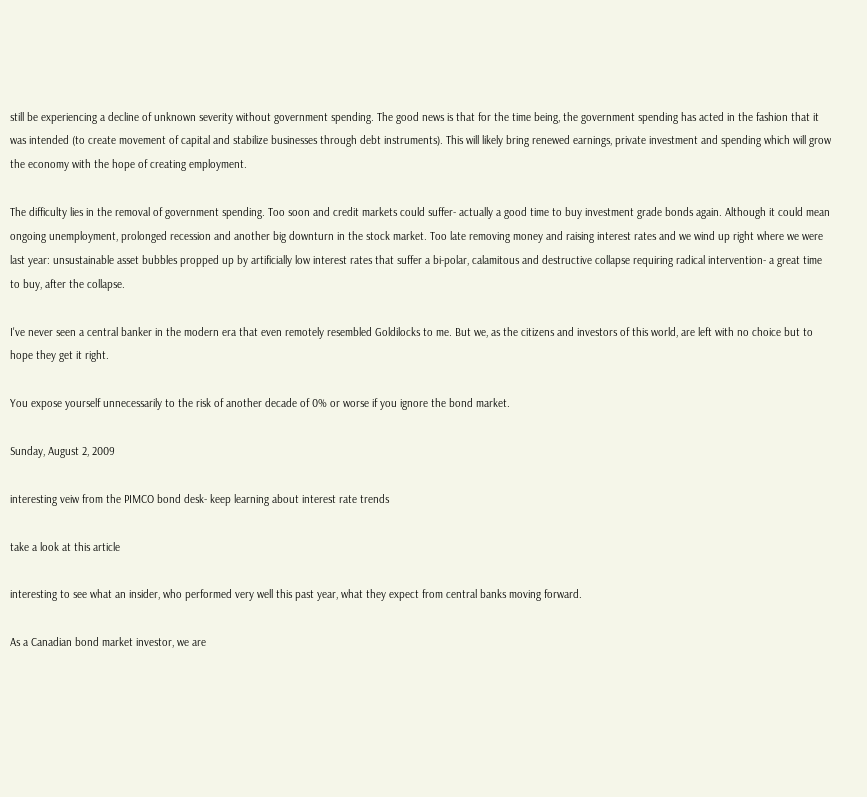still be experiencing a decline of unknown severity without government spending. The good news is that for the time being, the government spending has acted in the fashion that it was intended (to create movement of capital and stabilize businesses through debt instruments). This will likely bring renewed earnings, private investment and spending which will grow the economy with the hope of creating employment.

The difficulty lies in the removal of government spending. Too soon and credit markets could suffer- actually a good time to buy investment grade bonds again. Although it could mean ongoing unemployment, prolonged recession and another big downturn in the stock market. Too late removing money and raising interest rates and we wind up right where we were last year: unsustainable asset bubbles propped up by artificially low interest rates that suffer a bi-polar, calamitous and destructive collapse requiring radical intervention- a great time to buy, after the collapse.

I've never seen a central banker in the modern era that even remotely resembled Goldilocks to me. But we, as the citizens and investors of this world, are left with no choice but to hope they get it right.

You expose yourself unnecessarily to the risk of another decade of 0% or worse if you ignore the bond market.

Sunday, August 2, 2009

interesting veiw from the PIMCO bond desk- keep learning about interest rate trends

take a look at this article

interesting to see what an insider, who performed very well this past year, what they expect from central banks moving forward.

As a Canadian bond market investor, we are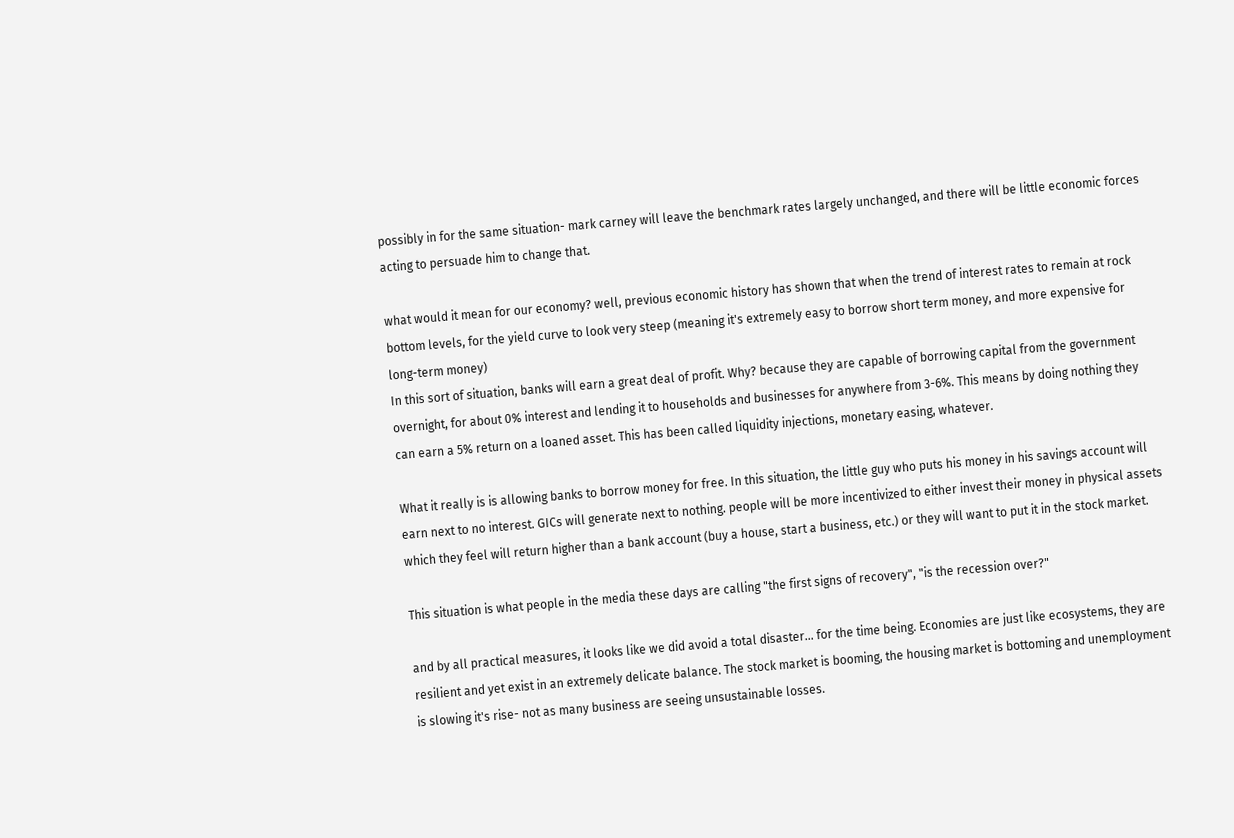possibly in for the same situation- mark carney will leave the benchmark rates largely unchanged, and there will be little economic forces acting to persuade him to change that.

what would it mean for our economy? well, previous economic history has shown that when the trend of interest rates to remain at rock bottom levels, for the yield curve to look very steep (meaning it's extremely easy to borrow short term money, and more expensive for long-term money)
In this sort of situation, banks will earn a great deal of profit. Why? because they are capable of borrowing capital from the government overnight, for about 0% interest and lending it to households and businesses for anywhere from 3-6%. This means by doing nothing they can earn a 5% return on a loaned asset. This has been called liquidity injections, monetary easing, whatever.

What it really is is allowing banks to borrow money for free. In this situation, the little guy who puts his money in his savings account will earn next to no interest. GICs will generate next to nothing. people will be more incentivized to either invest their money in physical assets which they feel will return higher than a bank account (buy a house, start a business, etc.) or they will want to put it in the stock market.

This situation is what people in the media these days are calling "the first signs of recovery", "is the recession over?"

and by all practical measures, it looks like we did avoid a total disaster... for the time being. Economies are just like ecosystems, they are resilient and yet exist in an extremely delicate balance. The stock market is booming, the housing market is bottoming and unemployment is slowing it's rise- not as many business are seeing unsustainable losses.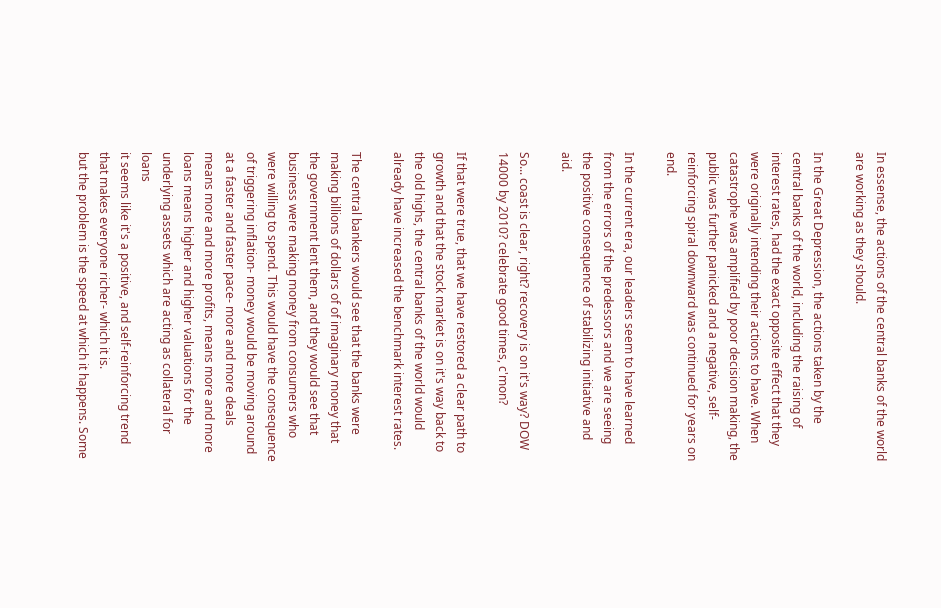In essense, the actions of the central banks of the world are working as they should.

In the Great Depression, the actions taken by the central banks of the world, including the raising of interest rates, had the exact opposite effect that they were originally intending their actions to have. When catastrophe was amplified by poor decision making, the public was further panicked and a negative, self-reinforcing spiral downward was continued for years on end.

In the current era, our leaders seem to have learned from the errors of the predessors and we are seeing the positive consequence of stabilizing initiative and aid.

So... coast is clear, right? recovery is on it's way? DOW 14000 by 2010? celebrate good times, c'mon?

If that were true, that we have restored a clear path to growth and that the stock market is on it's way back to the old highs, the central banks of the world would already have increased the benchmark interest rates.

The central bankers would see that the banks were making billions of dollars of of imaginary money that the government lent them, and they would see that business were making money from consumers who were willing to spend. This would have the consequence of triggering inflation- money would be moving around at a faster and faster pace- more and more deals means more and more profits, means more and more loans means higher and higher valuations for the underlying assets which are acting as collateral for loans
it seems like it's a positive, and self-reinforcing trend that makes everyone richer- which it is.
but the problem is the speed at which it happens. Some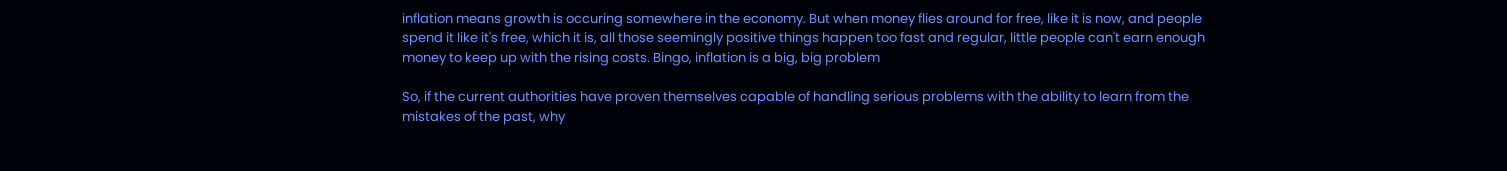inflation means growth is occuring somewhere in the economy. But when money flies around for free, like it is now, and people spend it like it's free, which it is, all those seemingly positive things happen too fast and regular, little people can't earn enough money to keep up with the rising costs. Bingo, inflation is a big, big problem

So, if the current authorities have proven themselves capable of handling serious problems with the ability to learn from the mistakes of the past, why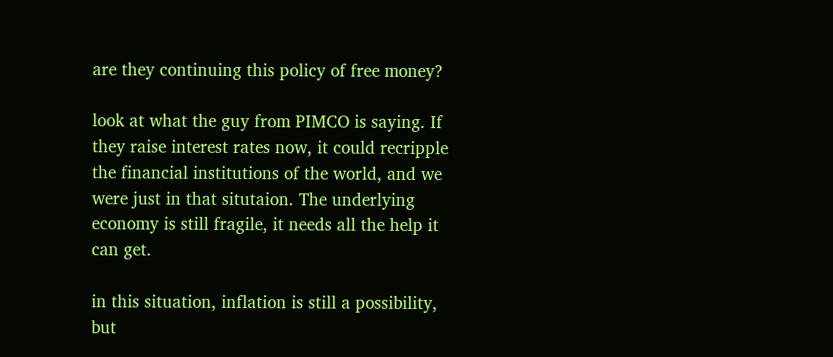are they continuing this policy of free money?

look at what the guy from PIMCO is saying. If they raise interest rates now, it could recripple the financial institutions of the world, and we were just in that situtaion. The underlying economy is still fragile, it needs all the help it can get.

in this situation, inflation is still a possibility, but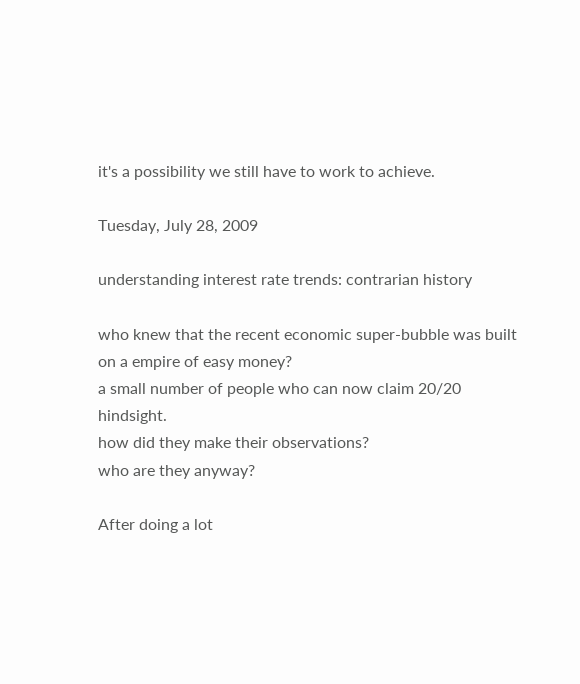it's a possibility we still have to work to achieve.

Tuesday, July 28, 2009

understanding interest rate trends: contrarian history

who knew that the recent economic super-bubble was built on a empire of easy money?
a small number of people who can now claim 20/20 hindsight.
how did they make their observations?
who are they anyway?

After doing a lot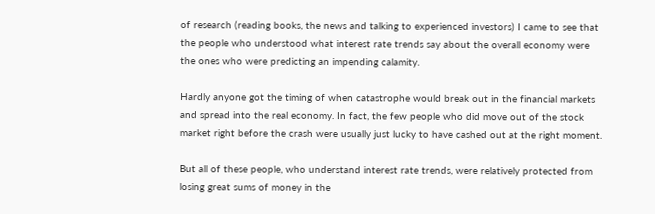of research (reading books, the news and talking to experienced investors) I came to see that the people who understood what interest rate trends say about the overall economy were the ones who were predicting an impending calamity.

Hardly anyone got the timing of when catastrophe would break out in the financial markets and spread into the real economy. In fact, the few people who did move out of the stock market right before the crash were usually just lucky to have cashed out at the right moment.

But all of these people, who understand interest rate trends, were relatively protected from losing great sums of money in the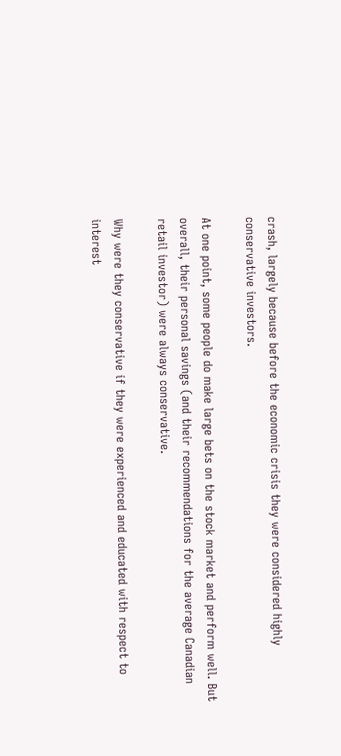crash, largely because before the economic crisis they were considered highly conservative investors.

At one point, some people do make large bets on the stock market and perform well. But overall, their personal savings (and their recommendations for the average Canadian retail investor) were always conservative.

Why were they conservative if they were experienced and educated with respect to interest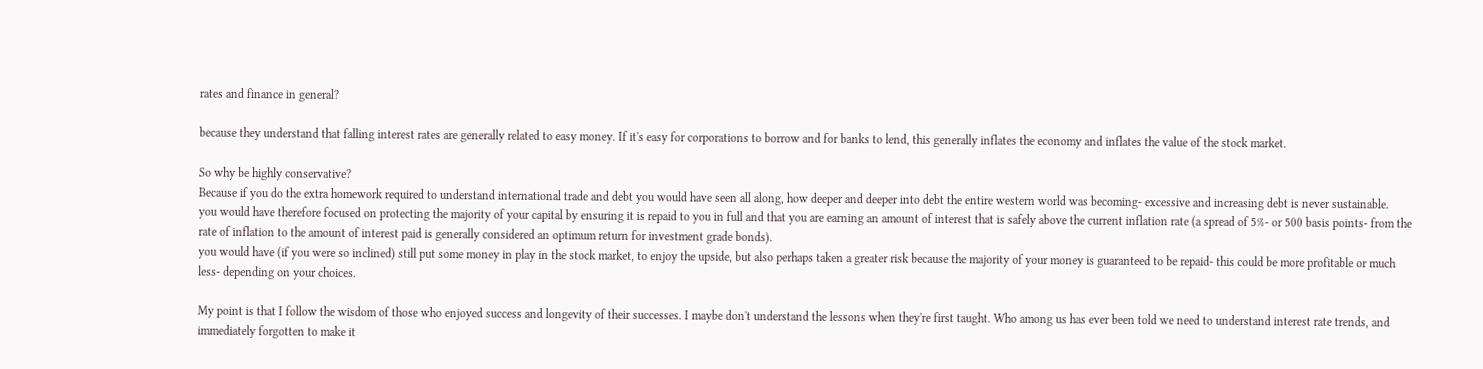rates and finance in general?

because they understand that falling interest rates are generally related to easy money. If it's easy for corporations to borrow and for banks to lend, this generally inflates the economy and inflates the value of the stock market.

So why be highly conservative?
Because if you do the extra homework required to understand international trade and debt you would have seen all along, how deeper and deeper into debt the entire western world was becoming- excessive and increasing debt is never sustainable.
you would have therefore focused on protecting the majority of your capital by ensuring it is repaid to you in full and that you are earning an amount of interest that is safely above the current inflation rate (a spread of 5%- or 500 basis points- from the rate of inflation to the amount of interest paid is generally considered an optimum return for investment grade bonds).
you would have (if you were so inclined) still put some money in play in the stock market, to enjoy the upside, but also perhaps taken a greater risk because the majority of your money is guaranteed to be repaid- this could be more profitable or much less- depending on your choices.

My point is that I follow the wisdom of those who enjoyed success and longevity of their successes. I maybe don't understand the lessons when they're first taught. Who among us has ever been told we need to understand interest rate trends, and immediately forgotten to make it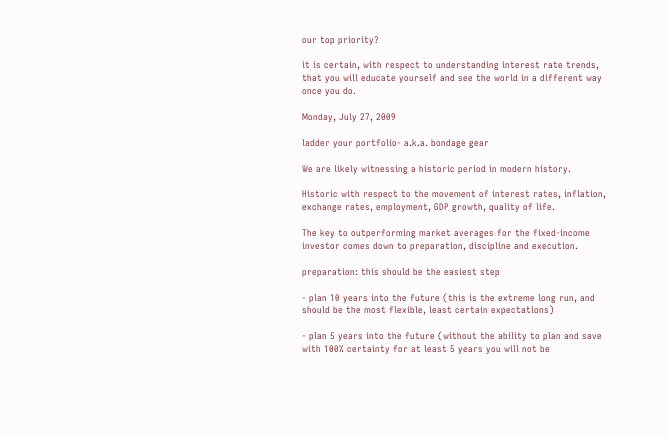our top priority?

it is certain, with respect to understanding interest rate trends, that you will educate yourself and see the world in a different way once you do.

Monday, July 27, 2009

ladder your portfolio- a.k.a. bondage gear

We are likely witnessing a historic period in modern history.

Historic with respect to the movement of interest rates, inflation, exchange rates, employment, GDP growth, quality of life.

The key to outperforming market averages for the fixed-income investor comes down to preparation, discipline and execution.

preparation: this should be the easiest step

- plan 10 years into the future (this is the extreme long run, and should be the most flexible, least certain expectations)

- plan 5 years into the future (without the ability to plan and save with 100% certainty for at least 5 years you will not be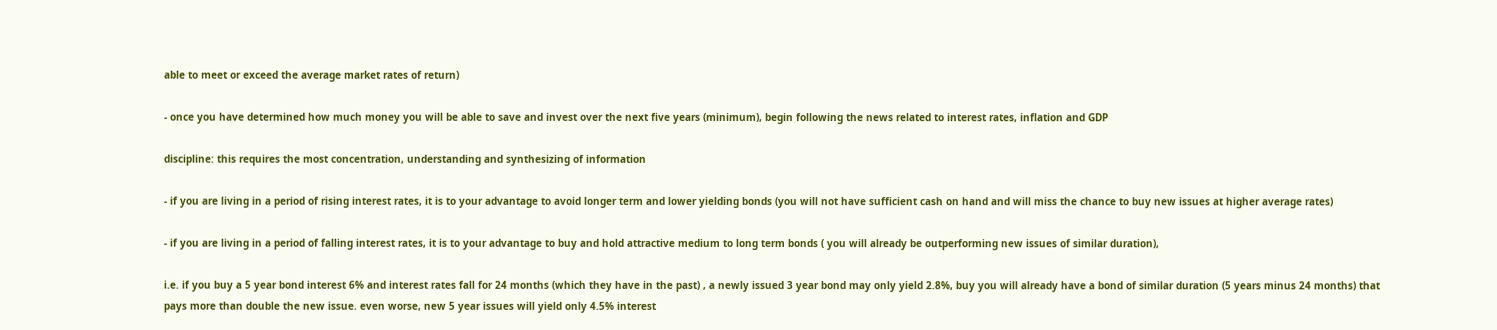able to meet or exceed the average market rates of return)

- once you have determined how much money you will be able to save and invest over the next five years (minimum), begin following the news related to interest rates, inflation and GDP

discipline: this requires the most concentration, understanding and synthesizing of information

- if you are living in a period of rising interest rates, it is to your advantage to avoid longer term and lower yielding bonds (you will not have sufficient cash on hand and will miss the chance to buy new issues at higher average rates)

- if you are living in a period of falling interest rates, it is to your advantage to buy and hold attractive medium to long term bonds ( you will already be outperforming new issues of similar duration),

i.e. if you buy a 5 year bond interest 6% and interest rates fall for 24 months (which they have in the past) , a newly issued 3 year bond may only yield 2.8%, buy you will already have a bond of similar duration (5 years minus 24 months) that pays more than double the new issue. even worse, new 5 year issues will yield only 4.5% interest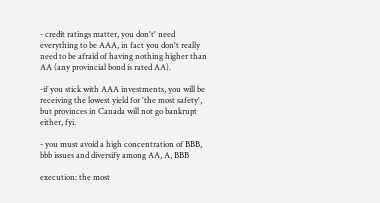- credit ratings matter, you don't' need everything to be AAA, in fact you don't really need to be afraid of having nothing higher than AA (any provincial bond is rated AA).

-if you stick with AAA investments, you will be receiving the lowest yield for 'the most safety', but provinces in Canada will not go bankrupt either, fyi.

- you must avoid a high concentration of BBB, bbb issues and diversify among AA, A, BBB

execution: the most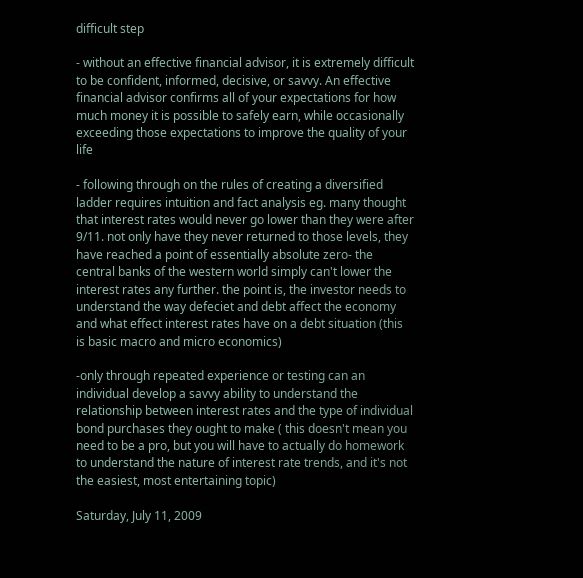difficult step

- without an effective financial advisor, it is extremely difficult to be confident, informed, decisive, or savvy. An effective financial advisor confirms all of your expectations for how much money it is possible to safely earn, while occasionally exceeding those expectations to improve the quality of your life

- following through on the rules of creating a diversified ladder requires intuition and fact analysis eg. many thought that interest rates would never go lower than they were after 9/11. not only have they never returned to those levels, they have reached a point of essentially absolute zero- the central banks of the western world simply can't lower the interest rates any further. the point is, the investor needs to understand the way defeciet and debt affect the economy and what effect interest rates have on a debt situation (this is basic macro and micro economics)

-only through repeated experience or testing can an individual develop a savvy ability to understand the relationship between interest rates and the type of individual bond purchases they ought to make ( this doesn't mean you need to be a pro, but you will have to actually do homework to understand the nature of interest rate trends, and it's not the easiest, most entertaining topic)

Saturday, July 11, 2009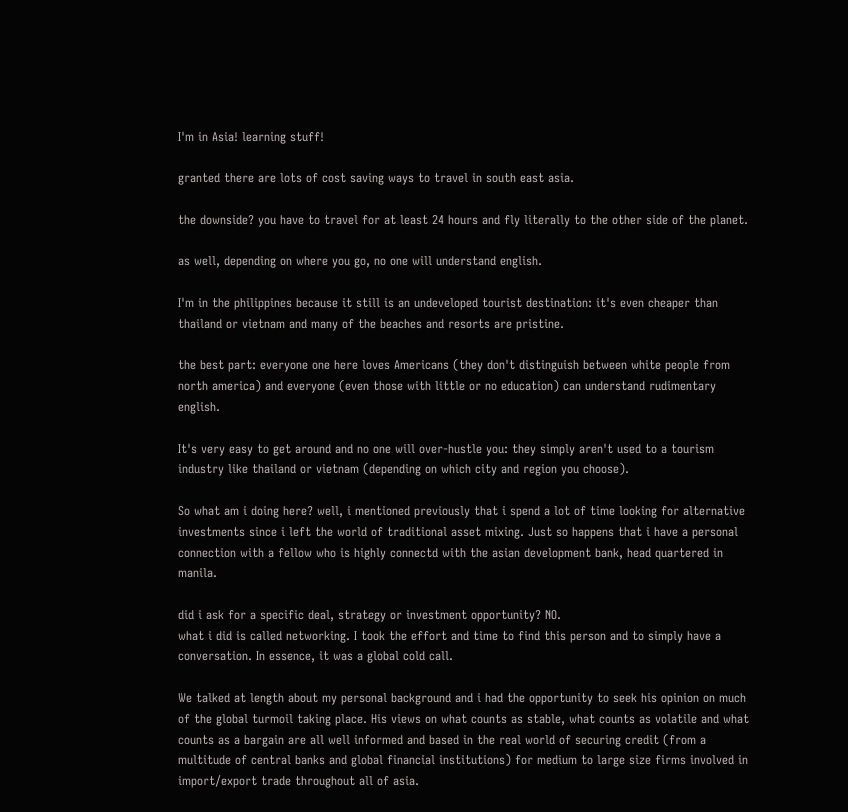I'm in Asia! learning stuff!

granted there are lots of cost saving ways to travel in south east asia.

the downside? you have to travel for at least 24 hours and fly literally to the other side of the planet.

as well, depending on where you go, no one will understand english.

I'm in the philippines because it still is an undeveloped tourist destination: it's even cheaper than thailand or vietnam and many of the beaches and resorts are pristine.

the best part: everyone one here loves Americans (they don't distinguish between white people from north america) and everyone (even those with little or no education) can understand rudimentary english.

It's very easy to get around and no one will over-hustle you: they simply aren't used to a tourism industry like thailand or vietnam (depending on which city and region you choose).

So what am i doing here? well, i mentioned previously that i spend a lot of time looking for alternative investments since i left the world of traditional asset mixing. Just so happens that i have a personal connection with a fellow who is highly connectd with the asian development bank, head quartered in manila.

did i ask for a specific deal, strategy or investment opportunity? NO.
what i did is called networking. I took the effort and time to find this person and to simply have a conversation. In essence, it was a global cold call.

We talked at length about my personal background and i had the opportunity to seek his opinion on much of the global turmoil taking place. His views on what counts as stable, what counts as volatile and what counts as a bargain are all well informed and based in the real world of securing credit (from a multitude of central banks and global financial institutions) for medium to large size firms involved in import/export trade throughout all of asia.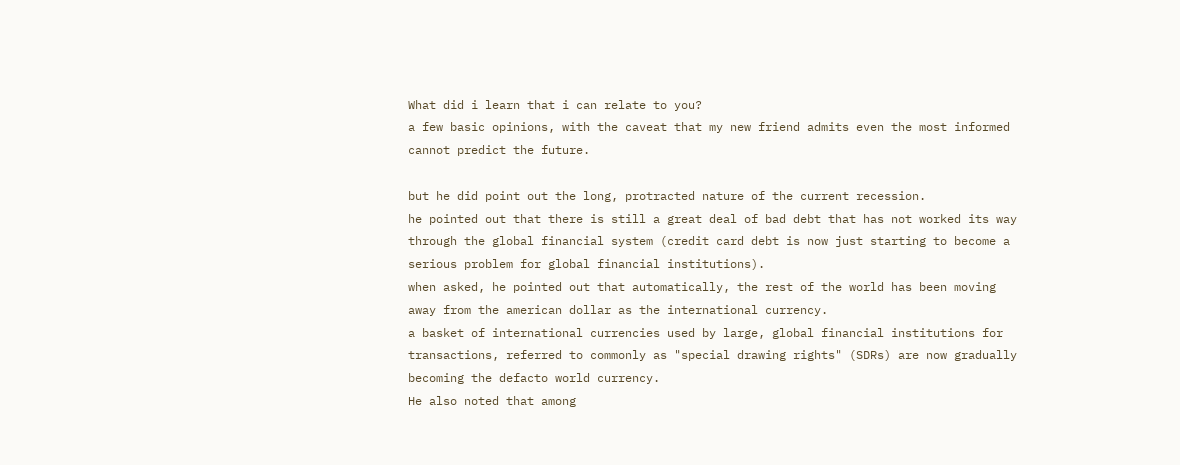What did i learn that i can relate to you?
a few basic opinions, with the caveat that my new friend admits even the most informed cannot predict the future.

but he did point out the long, protracted nature of the current recession.
he pointed out that there is still a great deal of bad debt that has not worked its way through the global financial system (credit card debt is now just starting to become a serious problem for global financial institutions).
when asked, he pointed out that automatically, the rest of the world has been moving away from the american dollar as the international currency.
a basket of international currencies used by large, global financial institutions for transactions, referred to commonly as "special drawing rights" (SDRs) are now gradually becoming the defacto world currency.
He also noted that among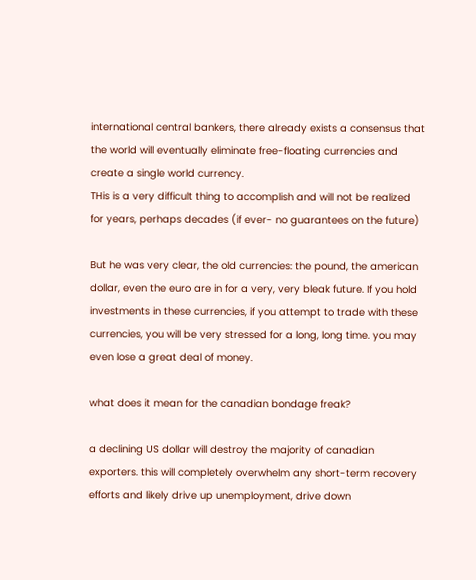international central bankers, there already exists a consensus that the world will eventually eliminate free-floating currencies and create a single world currency.
THis is a very difficult thing to accomplish and will not be realized for years, perhaps decades (if ever- no guarantees on the future)

But he was very clear, the old currencies: the pound, the american dollar, even the euro are in for a very, very bleak future. If you hold investments in these currencies, if you attempt to trade with these currencies, you will be very stressed for a long, long time. you may even lose a great deal of money.

what does it mean for the canadian bondage freak?

a declining US dollar will destroy the majority of canadian exporters. this will completely overwhelm any short-term recovery efforts and likely drive up unemployment, drive down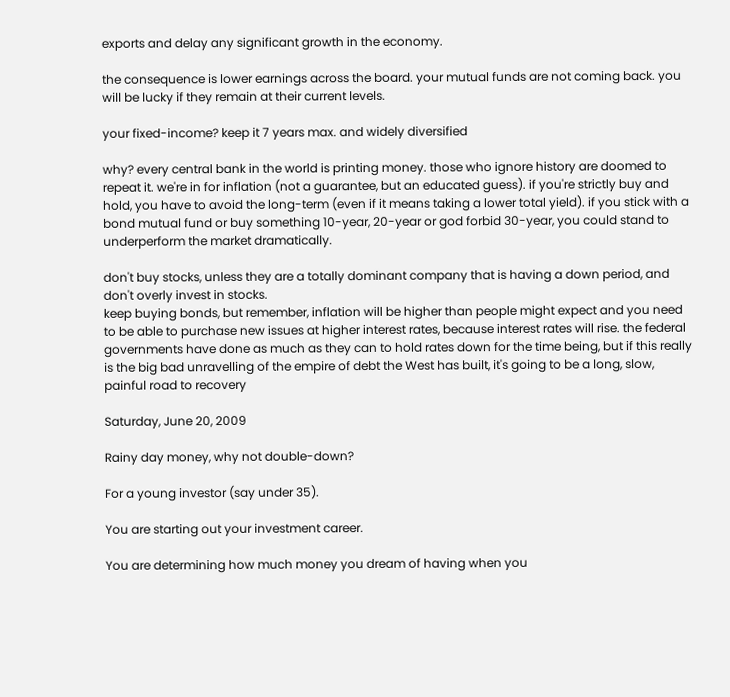exports and delay any significant growth in the economy.

the consequence is lower earnings across the board. your mutual funds are not coming back. you will be lucky if they remain at their current levels.

your fixed-income? keep it 7 years max. and widely diversified

why? every central bank in the world is printing money. those who ignore history are doomed to repeat it. we're in for inflation (not a guarantee, but an educated guess). if you're strictly buy and hold, you have to avoid the long-term (even if it means taking a lower total yield). if you stick with a bond mutual fund or buy something 10-year, 20-year or god forbid 30-year, you could stand to underperform the market dramatically.

don't buy stocks, unless they are a totally dominant company that is having a down period, and don't overly invest in stocks.
keep buying bonds, but remember, inflation will be higher than people might expect and you need to be able to purchase new issues at higher interest rates, because interest rates will rise. the federal governments have done as much as they can to hold rates down for the time being, but if this really is the big bad unravelling of the empire of debt the West has built, it's going to be a long, slow, painful road to recovery

Saturday, June 20, 2009

Rainy day money, why not double-down?

For a young investor (say under 35).

You are starting out your investment career.

You are determining how much money you dream of having when you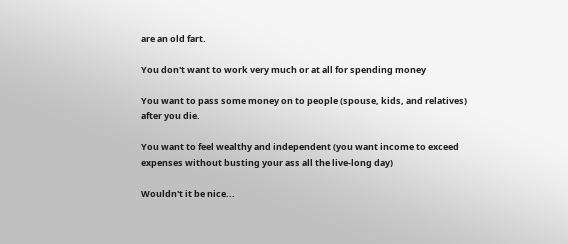are an old fart.

You don't want to work very much or at all for spending money

You want to pass some money on to people (spouse, kids, and relatives) after you die.

You want to feel wealthy and independent (you want income to exceed expenses without busting your ass all the live-long day)

Wouldn't it be nice...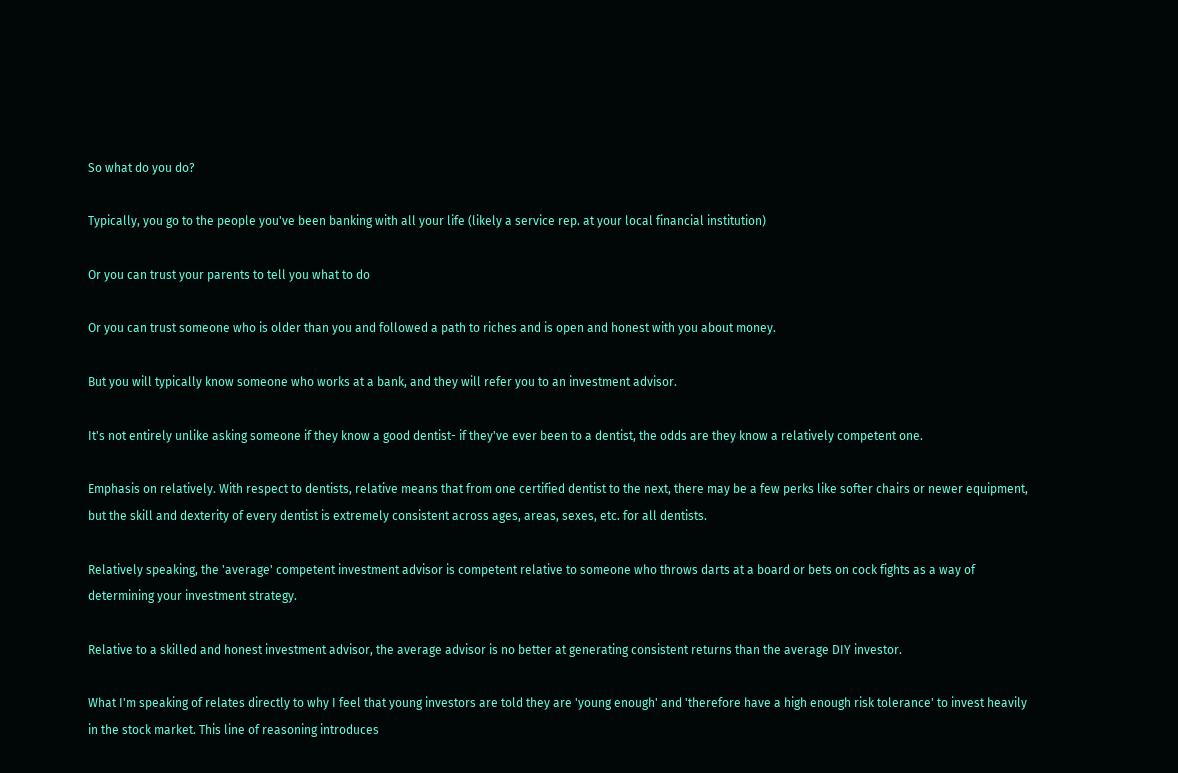So what do you do?

Typically, you go to the people you've been banking with all your life (likely a service rep. at your local financial institution)

Or you can trust your parents to tell you what to do

Or you can trust someone who is older than you and followed a path to riches and is open and honest with you about money.

But you will typically know someone who works at a bank, and they will refer you to an investment advisor.

It's not entirely unlike asking someone if they know a good dentist- if they've ever been to a dentist, the odds are they know a relatively competent one.

Emphasis on relatively. With respect to dentists, relative means that from one certified dentist to the next, there may be a few perks like softer chairs or newer equipment, but the skill and dexterity of every dentist is extremely consistent across ages, areas, sexes, etc. for all dentists.

Relatively speaking, the 'average' competent investment advisor is competent relative to someone who throws darts at a board or bets on cock fights as a way of determining your investment strategy.

Relative to a skilled and honest investment advisor, the average advisor is no better at generating consistent returns than the average DIY investor.

What I'm speaking of relates directly to why I feel that young investors are told they are 'young enough' and 'therefore have a high enough risk tolerance' to invest heavily in the stock market. This line of reasoning introduces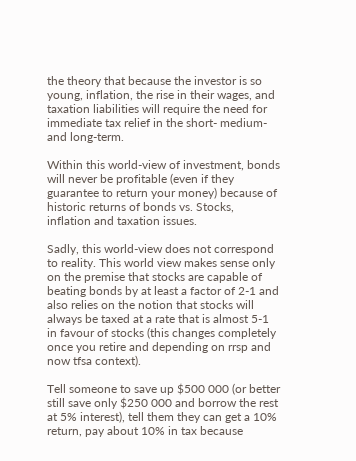the theory that because the investor is so young, inflation, the rise in their wages, and taxation liabilities will require the need for immediate tax relief in the short- medium- and long-term.

Within this world-view of investment, bonds will never be profitable (even if they guarantee to return your money) because of historic returns of bonds vs. Stocks, inflation and taxation issues.

Sadly, this world-view does not correspond to reality. This world view makes sense only on the premise that stocks are capable of beating bonds by at least a factor of 2-1 and also relies on the notion that stocks will always be taxed at a rate that is almost 5-1 in favour of stocks (this changes completely once you retire and depending on rrsp and now tfsa context).

Tell someone to save up $500 000 (or better still save only $250 000 and borrow the rest at 5% interest), tell them they can get a 10% return, pay about 10% in tax because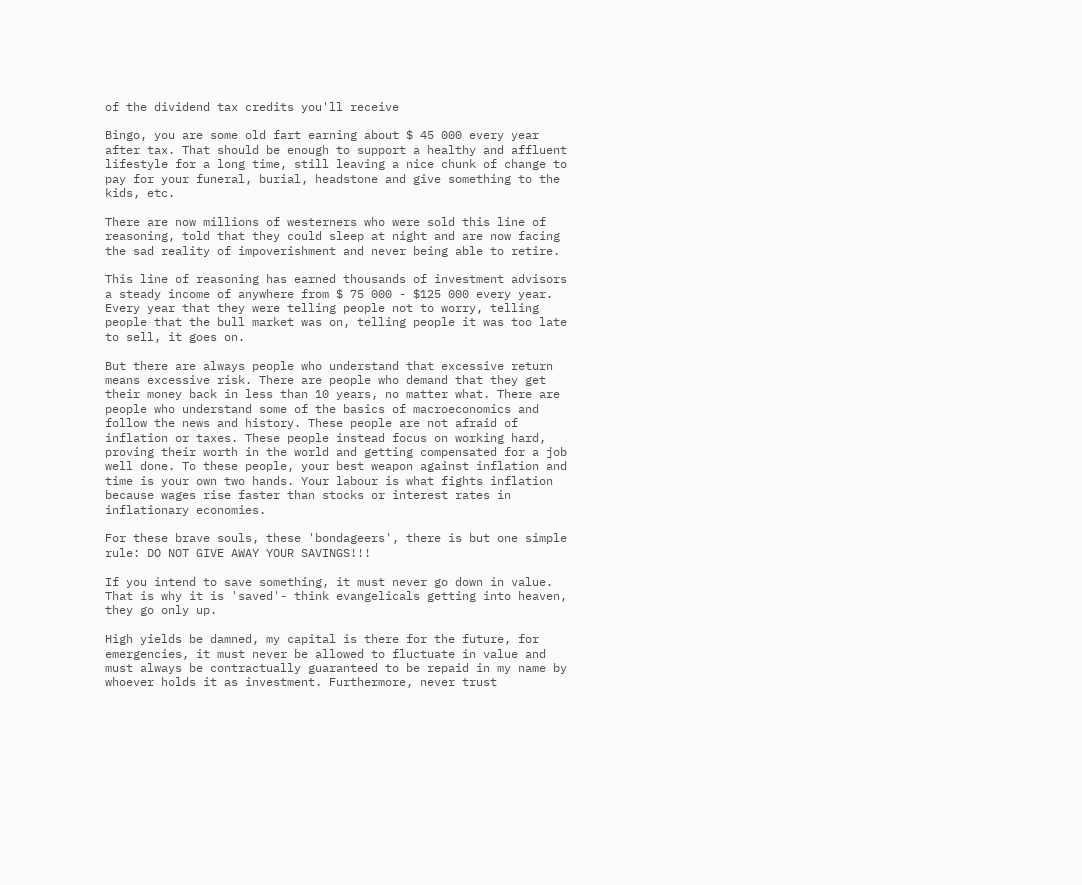of the dividend tax credits you'll receive

Bingo, you are some old fart earning about $ 45 000 every year after tax. That should be enough to support a healthy and affluent lifestyle for a long time, still leaving a nice chunk of change to pay for your funeral, burial, headstone and give something to the kids, etc.

There are now millions of westerners who were sold this line of reasoning, told that they could sleep at night and are now facing the sad reality of impoverishment and never being able to retire.

This line of reasoning has earned thousands of investment advisors a steady income of anywhere from $ 75 000 - $125 000 every year. Every year that they were telling people not to worry, telling people that the bull market was on, telling people it was too late to sell, it goes on.

But there are always people who understand that excessive return means excessive risk. There are people who demand that they get their money back in less than 10 years, no matter what. There are people who understand some of the basics of macroeconomics and follow the news and history. These people are not afraid of inflation or taxes. These people instead focus on working hard, proving their worth in the world and getting compensated for a job well done. To these people, your best weapon against inflation and time is your own two hands. Your labour is what fights inflation because wages rise faster than stocks or interest rates in inflationary economies.

For these brave souls, these 'bondageers', there is but one simple rule: DO NOT GIVE AWAY YOUR SAVINGS!!!

If you intend to save something, it must never go down in value. That is why it is 'saved'- think evangelicals getting into heaven, they go only up.

High yields be damned, my capital is there for the future, for emergencies, it must never be allowed to fluctuate in value and must always be contractually guaranteed to be repaid in my name by whoever holds it as investment. Furthermore, never trust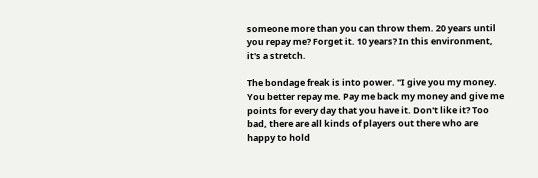someone more than you can throw them. 20 years until you repay me? Forget it. 10 years? In this environment, it's a stretch.

The bondage freak is into power. "I give you my money. You better repay me. Pay me back my money and give me points for every day that you have it. Don't like it? Too bad, there are all kinds of players out there who are happy to hold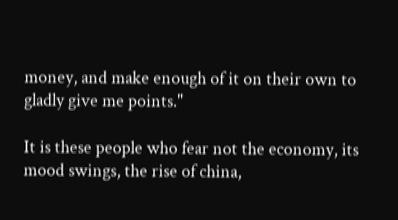money, and make enough of it on their own to gladly give me points."

It is these people who fear not the economy, its mood swings, the rise of china,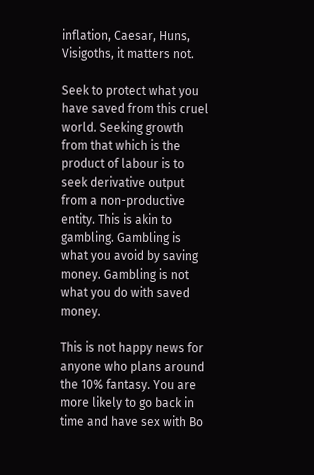inflation, Caesar, Huns, Visigoths, it matters not.

Seek to protect what you have saved from this cruel world. Seeking growth from that which is the product of labour is to seek derivative output from a non-productive entity. This is akin to gambling. Gambling is what you avoid by saving money. Gambling is not what you do with saved money.

This is not happy news for anyone who plans around the 10% fantasy. You are more likely to go back in time and have sex with Bo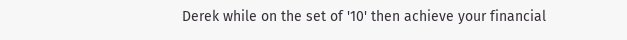Derek while on the set of '10' then achieve your financial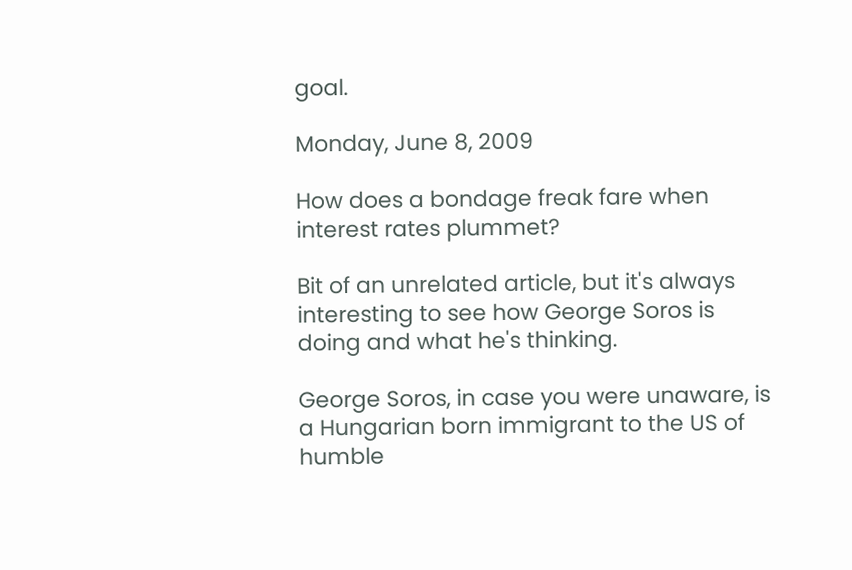goal.

Monday, June 8, 2009

How does a bondage freak fare when interest rates plummet?

Bit of an unrelated article, but it's always interesting to see how George Soros is doing and what he's thinking.

George Soros, in case you were unaware, is a Hungarian born immigrant to the US of humble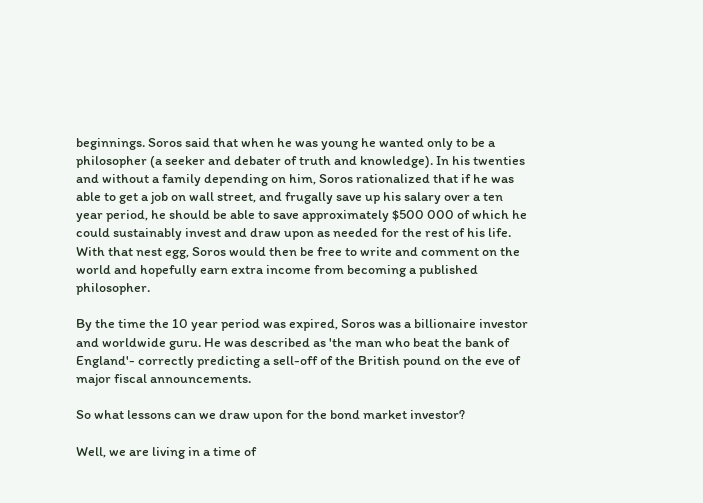beginnings. Soros said that when he was young he wanted only to be a philosopher (a seeker and debater of truth and knowledge). In his twenties and without a family depending on him, Soros rationalized that if he was able to get a job on wall street, and frugally save up his salary over a ten year period, he should be able to save approximately $500 000 of which he could sustainably invest and draw upon as needed for the rest of his life. With that nest egg, Soros would then be free to write and comment on the world and hopefully earn extra income from becoming a published philosopher.

By the time the 10 year period was expired, Soros was a billionaire investor and worldwide guru. He was described as 'the man who beat the bank of England'- correctly predicting a sell-off of the British pound on the eve of major fiscal announcements.

So what lessons can we draw upon for the bond market investor?

Well, we are living in a time of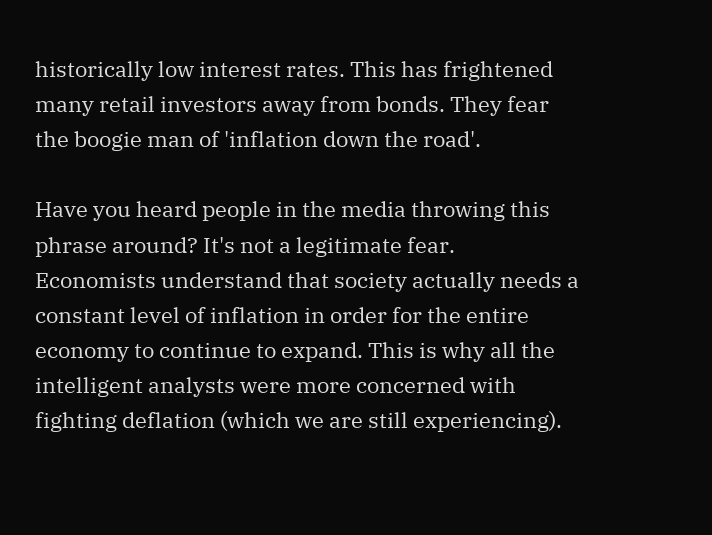historically low interest rates. This has frightened many retail investors away from bonds. They fear the boogie man of 'inflation down the road'.

Have you heard people in the media throwing this phrase around? It's not a legitimate fear. Economists understand that society actually needs a constant level of inflation in order for the entire economy to continue to expand. This is why all the intelligent analysts were more concerned with fighting deflation (which we are still experiencing).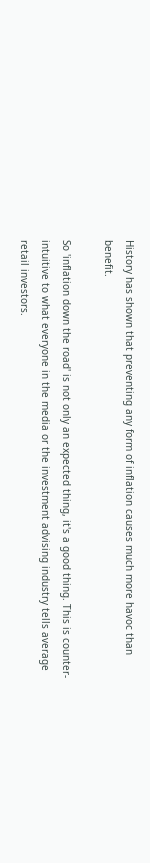History has shown that preventing any form of inflation causes much more havoc than benefit.

So 'inflation down the road' is not only an expected thing, it's a good thing. This is counter-intuitive to what everyone in the media or the investment advising industry tells average retail investors.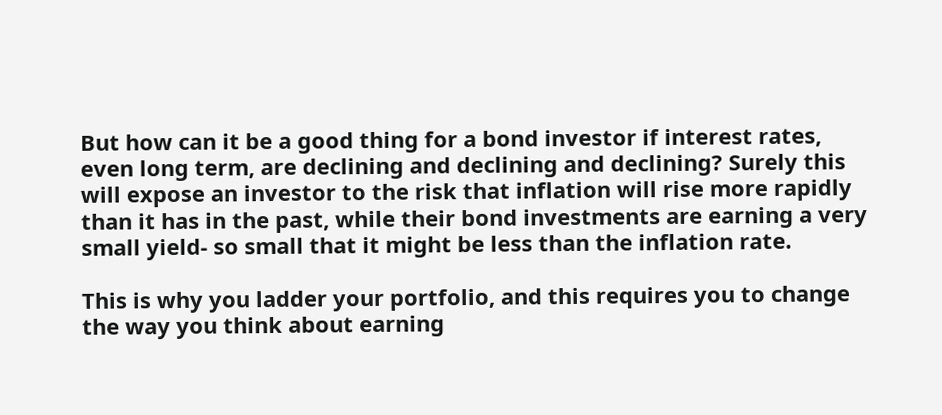But how can it be a good thing for a bond investor if interest rates, even long term, are declining and declining and declining? Surely this will expose an investor to the risk that inflation will rise more rapidly than it has in the past, while their bond investments are earning a very small yield- so small that it might be less than the inflation rate.

This is why you ladder your portfolio, and this requires you to change the way you think about earning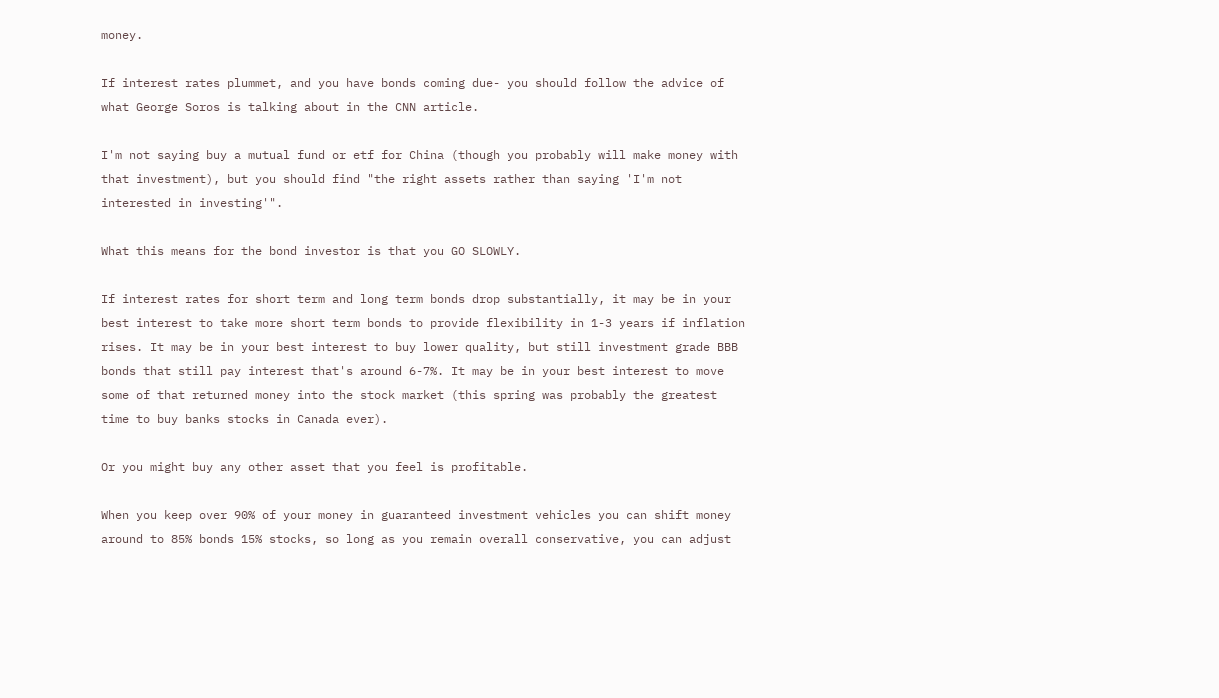money.

If interest rates plummet, and you have bonds coming due- you should follow the advice of what George Soros is talking about in the CNN article.

I'm not saying buy a mutual fund or etf for China (though you probably will make money with that investment), but you should find "the right assets rather than saying 'I'm not interested in investing'".

What this means for the bond investor is that you GO SLOWLY.

If interest rates for short term and long term bonds drop substantially, it may be in your best interest to take more short term bonds to provide flexibility in 1-3 years if inflation rises. It may be in your best interest to buy lower quality, but still investment grade BBB bonds that still pay interest that's around 6-7%. It may be in your best interest to move some of that returned money into the stock market (this spring was probably the greatest time to buy banks stocks in Canada ever).

Or you might buy any other asset that you feel is profitable.

When you keep over 90% of your money in guaranteed investment vehicles you can shift money around to 85% bonds 15% stocks, so long as you remain overall conservative, you can adjust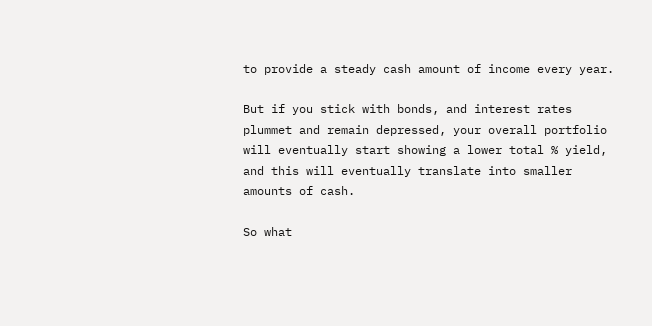to provide a steady cash amount of income every year.

But if you stick with bonds, and interest rates plummet and remain depressed, your overall portfolio will eventually start showing a lower total % yield, and this will eventually translate into smaller amounts of cash.

So what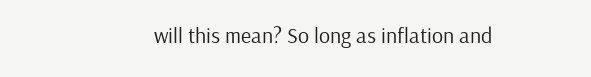will this mean? So long as inflation and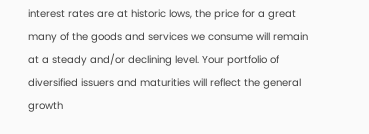interest rates are at historic lows, the price for a great many of the goods and services we consume will remain at a steady and/or declining level. Your portfolio of diversified issuers and maturities will reflect the general growth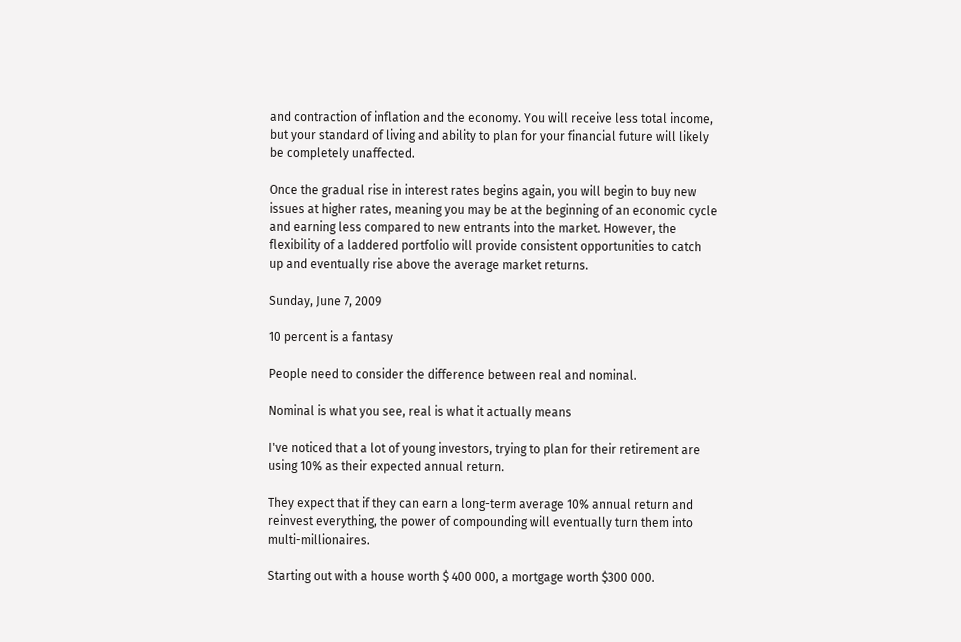and contraction of inflation and the economy. You will receive less total income, but your standard of living and ability to plan for your financial future will likely be completely unaffected.

Once the gradual rise in interest rates begins again, you will begin to buy new issues at higher rates, meaning you may be at the beginning of an economic cycle and earning less compared to new entrants into the market. However, the flexibility of a laddered portfolio will provide consistent opportunities to catch up and eventually rise above the average market returns.

Sunday, June 7, 2009

10 percent is a fantasy

People need to consider the difference between real and nominal.

Nominal is what you see, real is what it actually means

I've noticed that a lot of young investors, trying to plan for their retirement are using 10% as their expected annual return.

They expect that if they can earn a long-term average 10% annual return and reinvest everything, the power of compounding will eventually turn them into multi-millionaires.

Starting out with a house worth $ 400 000, a mortgage worth $300 000.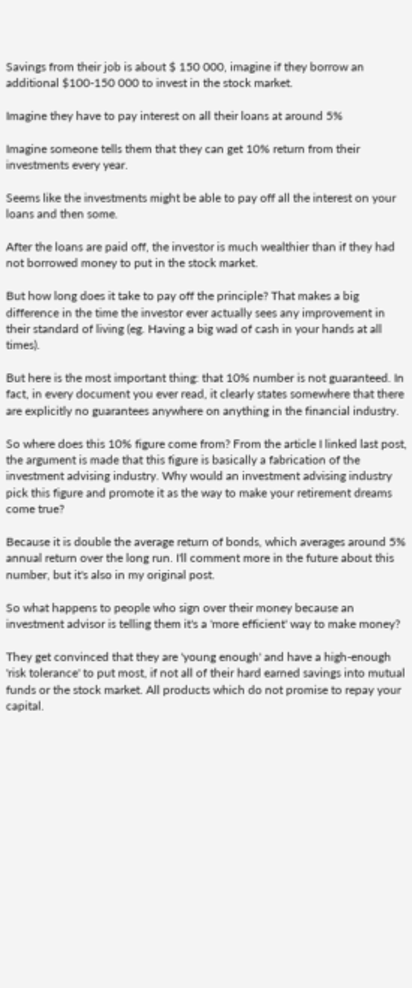Savings from their job is about $ 150 000, imagine if they borrow an additional $100-150 000 to invest in the stock market.

Imagine they have to pay interest on all their loans at around 5%

Imagine someone tells them that they can get 10% return from their investments every year.

Seems like the investments might be able to pay off all the interest on your loans and then some.

After the loans are paid off, the investor is much wealthier than if they had not borrowed money to put in the stock market.

But how long does it take to pay off the principle? That makes a big difference in the time the investor ever actually sees any improvement in their standard of living (eg. Having a big wad of cash in your hands at all times).

But here is the most important thing: that 10% number is not guaranteed. In fact, in every document you ever read, it clearly states somewhere that there are explicitly no guarantees anywhere on anything in the financial industry.

So where does this 10% figure come from? From the article I linked last post, the argument is made that this figure is basically a fabrication of the investment advising industry. Why would an investment advising industry pick this figure and promote it as the way to make your retirement dreams come true?

Because it is double the average return of bonds, which averages around 5% annual return over the long run. I'll comment more in the future about this number, but it's also in my original post.

So what happens to people who sign over their money because an investment advisor is telling them it's a 'more efficient' way to make money?

They get convinced that they are 'young enough' and have a high-enough 'risk tolerance' to put most, if not all of their hard earned savings into mutual funds or the stock market. All products which do not promise to repay your capital.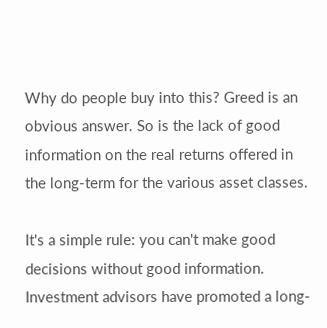Why do people buy into this? Greed is an obvious answer. So is the lack of good information on the real returns offered in the long-term for the various asset classes.

It's a simple rule: you can't make good decisions without good information. Investment advisors have promoted a long-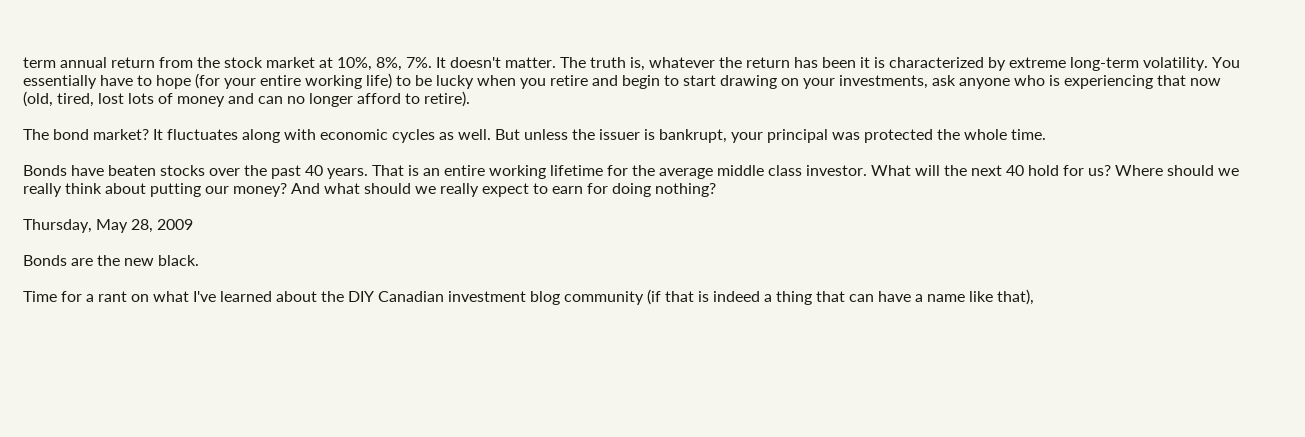term annual return from the stock market at 10%, 8%, 7%. It doesn't matter. The truth is, whatever the return has been it is characterized by extreme long-term volatility. You essentially have to hope (for your entire working life) to be lucky when you retire and begin to start drawing on your investments, ask anyone who is experiencing that now (old, tired, lost lots of money and can no longer afford to retire).

The bond market? It fluctuates along with economic cycles as well. But unless the issuer is bankrupt, your principal was protected the whole time.

Bonds have beaten stocks over the past 40 years. That is an entire working lifetime for the average middle class investor. What will the next 40 hold for us? Where should we really think about putting our money? And what should we really expect to earn for doing nothing?

Thursday, May 28, 2009

Bonds are the new black.

Time for a rant on what I've learned about the DIY Canadian investment blog community (if that is indeed a thing that can have a name like that),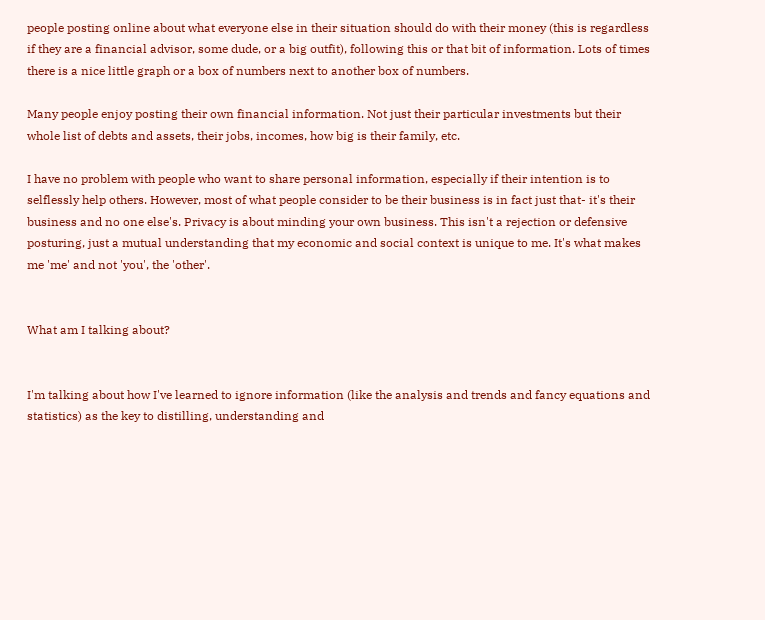people posting online about what everyone else in their situation should do with their money (this is regardless if they are a financial advisor, some dude, or a big outfit), following this or that bit of information. Lots of times there is a nice little graph or a box of numbers next to another box of numbers.

Many people enjoy posting their own financial information. Not just their particular investments but their whole list of debts and assets, their jobs, incomes, how big is their family, etc.

I have no problem with people who want to share personal information, especially if their intention is to selflessly help others. However, most of what people consider to be their business is in fact just that- it's their business and no one else's. Privacy is about minding your own business. This isn't a rejection or defensive posturing, just a mutual understanding that my economic and social context is unique to me. It's what makes me 'me' and not 'you', the 'other'.


What am I talking about?


I'm talking about how I've learned to ignore information (like the analysis and trends and fancy equations and statistics) as the key to distilling, understanding and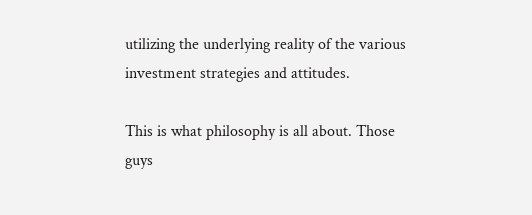utilizing the underlying reality of the various investment strategies and attitudes.

This is what philosophy is all about. Those guys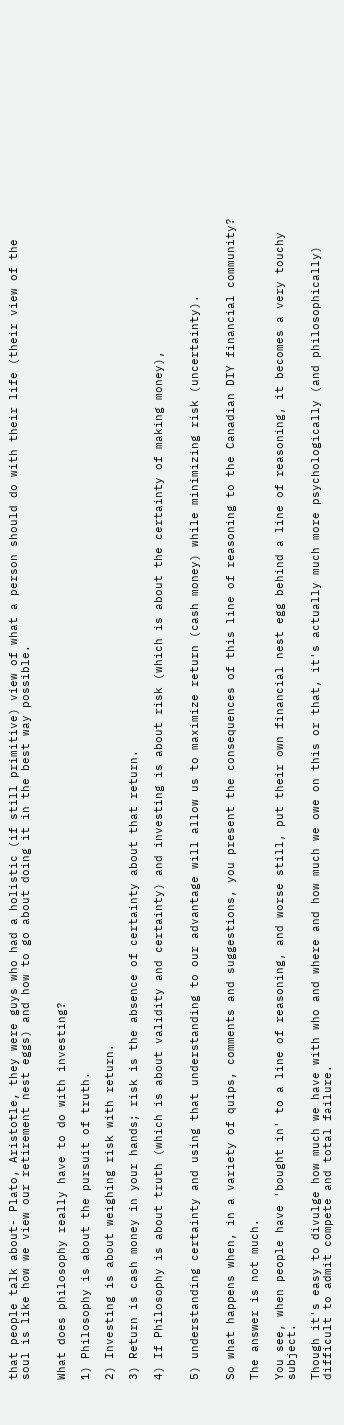that people talk about- Plato, Aristotle, they were guys who had a holistic (if still primitive) view of what a person should do with their life (their view of the soul is like how we view our retirement nest eggs) and how to go about doing it in the best way possible.


What does philosophy really have to do with investing?

1) Philosophy is about the pursuit of truth.

2) Investing is about weighing risk with return.

3) Return is cash money in your hands; risk is the absence of certainty about that return.

4) If Philosophy is about truth (which is about validity and certainty) and investing is about risk (which is about the certainty of making money),


5) understanding certainty and using that understanding to our advantage will allow us to maximize return (cash money) while minimizing risk (uncertainty).


So what happens when, in a variety of quips, comments and suggestions, you present the consequences of this line of reasoning to the Canadian DIY financial community?

The answer is not much.

You see, when people have 'bought in' to a line of reasoning, and worse still, put their own financial nest egg behind a line of reasoning, it becomes a very touchy subject.

Though it's easy to divulge how much we have with who and where and how much we owe on this or that, it's actually much more psychologically (and philosophically) difficult to admit compete and total failure.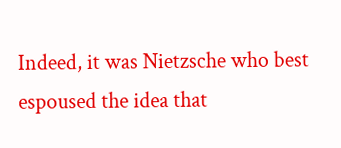Indeed, it was Nietzsche who best espoused the idea that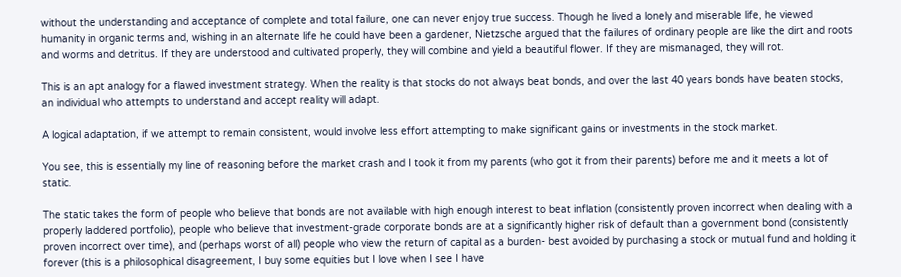without the understanding and acceptance of complete and total failure, one can never enjoy true success. Though he lived a lonely and miserable life, he viewed humanity in organic terms and, wishing in an alternate life he could have been a gardener, Nietzsche argued that the failures of ordinary people are like the dirt and roots and worms and detritus. If they are understood and cultivated properly, they will combine and yield a beautiful flower. If they are mismanaged, they will rot.

This is an apt analogy for a flawed investment strategy. When the reality is that stocks do not always beat bonds, and over the last 40 years bonds have beaten stocks, an individual who attempts to understand and accept reality will adapt.

A logical adaptation, if we attempt to remain consistent, would involve less effort attempting to make significant gains or investments in the stock market.

You see, this is essentially my line of reasoning before the market crash and I took it from my parents (who got it from their parents) before me and it meets a lot of static.

The static takes the form of people who believe that bonds are not available with high enough interest to beat inflation (consistently proven incorrect when dealing with a properly laddered portfolio), people who believe that investment-grade corporate bonds are at a significantly higher risk of default than a government bond (consistently proven incorrect over time), and (perhaps worst of all) people who view the return of capital as a burden- best avoided by purchasing a stock or mutual fund and holding it forever (this is a philosophical disagreement, I buy some equities but I love when I see I have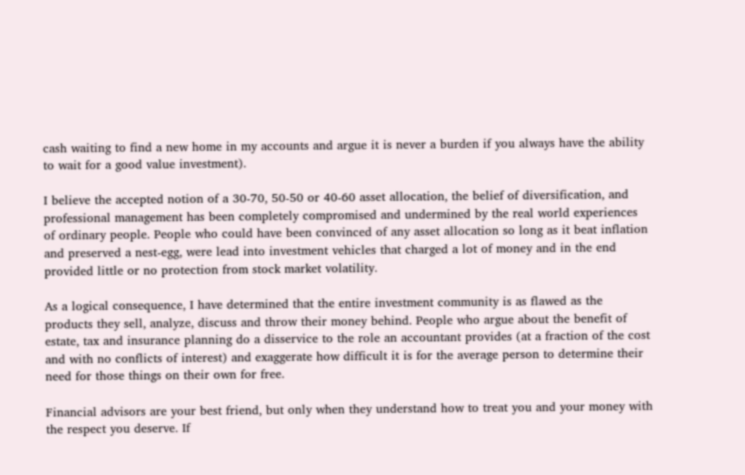cash waiting to find a new home in my accounts and argue it is never a burden if you always have the ability to wait for a good value investment).

I believe the accepted notion of a 30-70, 50-50 or 40-60 asset allocation, the belief of diversification, and professional management has been completely compromised and undermined by the real world experiences of ordinary people. People who could have been convinced of any asset allocation so long as it beat inflation and preserved a nest-egg, were lead into investment vehicles that charged a lot of money and in the end provided little or no protection from stock market volatility.

As a logical consequence, I have determined that the entire investment community is as flawed as the products they sell, analyze, discuss and throw their money behind. People who argue about the benefit of estate, tax and insurance planning do a disservice to the role an accountant provides (at a fraction of the cost and with no conflicts of interest) and exaggerate how difficult it is for the average person to determine their need for those things on their own for free.

Financial advisors are your best friend, but only when they understand how to treat you and your money with the respect you deserve. If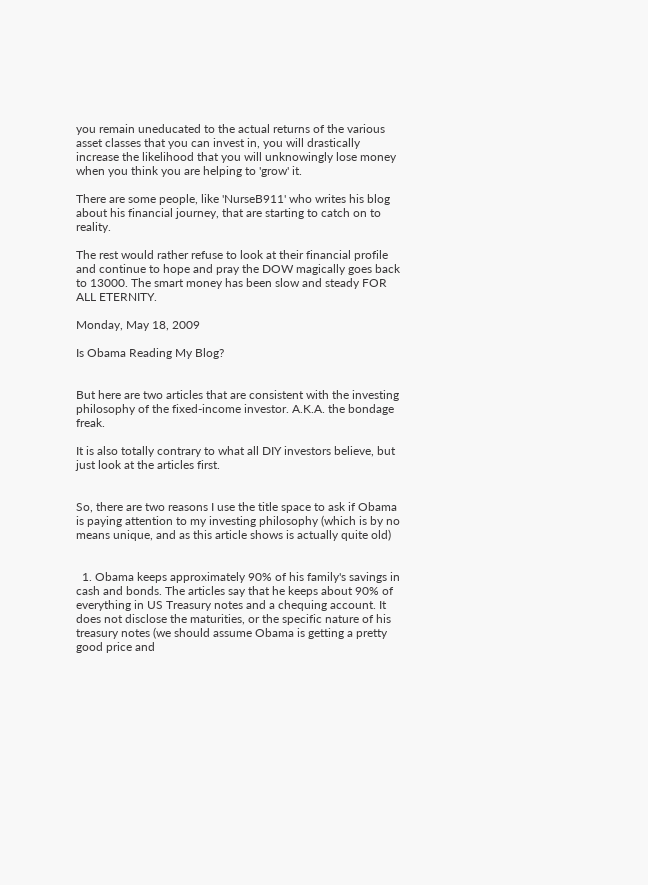you remain uneducated to the actual returns of the various asset classes that you can invest in, you will drastically increase the likelihood that you will unknowingly lose money when you think you are helping to 'grow' it.

There are some people, like 'NurseB911' who writes his blog about his financial journey, that are starting to catch on to reality.

The rest would rather refuse to look at their financial profile and continue to hope and pray the DOW magically goes back to 13000. The smart money has been slow and steady FOR ALL ETERNITY.

Monday, May 18, 2009

Is Obama Reading My Blog?


But here are two articles that are consistent with the investing philosophy of the fixed-income investor. A.K.A. the bondage freak.

It is also totally contrary to what all DIY investors believe, but just look at the articles first.


So, there are two reasons I use the title space to ask if Obama is paying attention to my investing philosophy (which is by no means unique, and as this article shows is actually quite old)


  1. Obama keeps approximately 90% of his family's savings in cash and bonds. The articles say that he keeps about 90% of everything in US Treasury notes and a chequing account. It does not disclose the maturities, or the specific nature of his treasury notes (we should assume Obama is getting a pretty good price and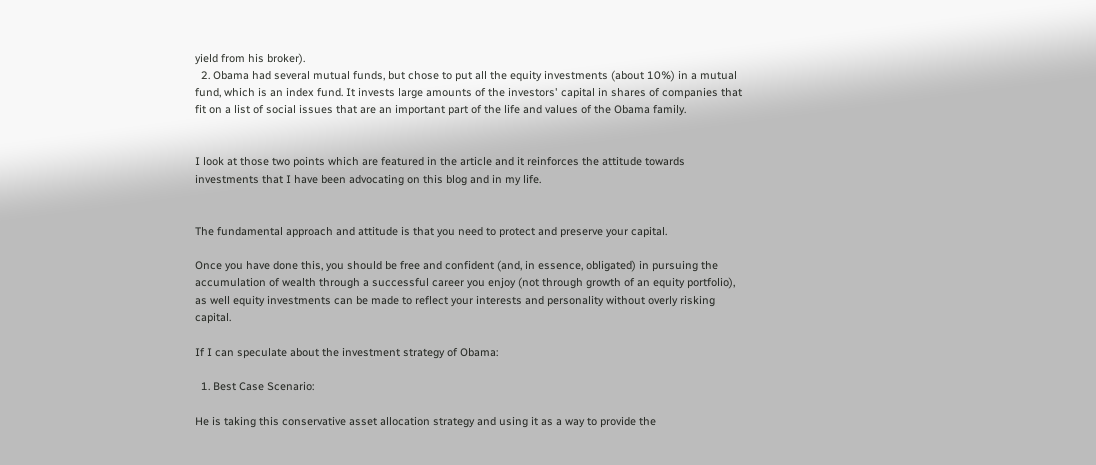yield from his broker).
  2. Obama had several mutual funds, but chose to put all the equity investments (about 10%) in a mutual fund, which is an index fund. It invests large amounts of the investors' capital in shares of companies that fit on a list of social issues that are an important part of the life and values of the Obama family.


I look at those two points which are featured in the article and it reinforces the attitude towards investments that I have been advocating on this blog and in my life.


The fundamental approach and attitude is that you need to protect and preserve your capital.

Once you have done this, you should be free and confident (and, in essence, obligated) in pursuing the accumulation of wealth through a successful career you enjoy (not through growth of an equity portfolio), as well equity investments can be made to reflect your interests and personality without overly risking capital.

If I can speculate about the investment strategy of Obama:

  1. Best Case Scenario:

He is taking this conservative asset allocation strategy and using it as a way to provide the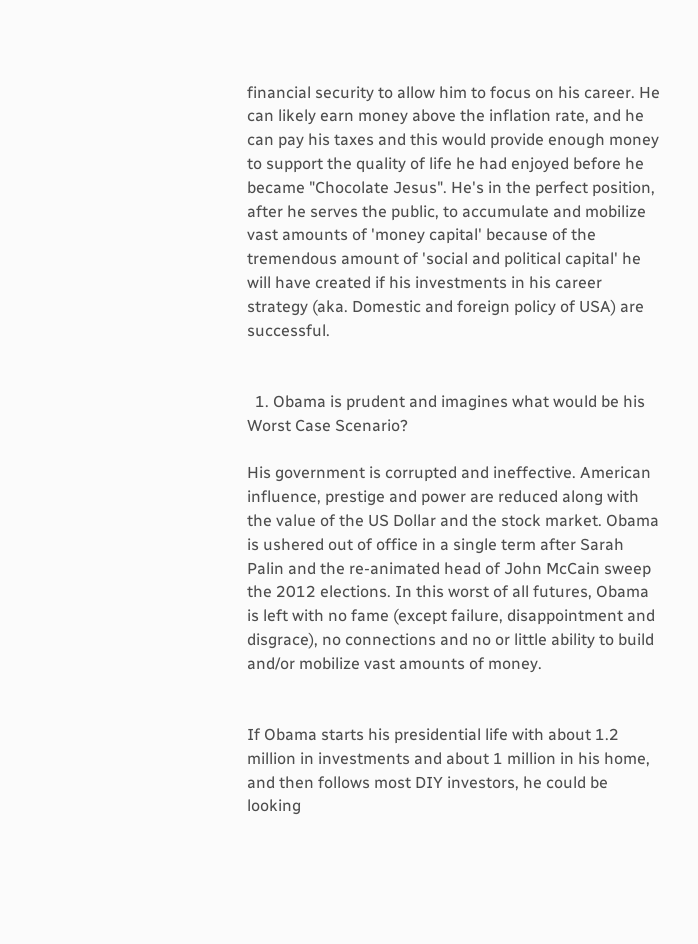financial security to allow him to focus on his career. He can likely earn money above the inflation rate, and he can pay his taxes and this would provide enough money to support the quality of life he had enjoyed before he became "Chocolate Jesus". He's in the perfect position, after he serves the public, to accumulate and mobilize vast amounts of 'money capital' because of the tremendous amount of 'social and political capital' he will have created if his investments in his career strategy (aka. Domestic and foreign policy of USA) are successful.


  1. Obama is prudent and imagines what would be his Worst Case Scenario?

His government is corrupted and ineffective. American influence, prestige and power are reduced along with the value of the US Dollar and the stock market. Obama is ushered out of office in a single term after Sarah Palin and the re-animated head of John McCain sweep the 2012 elections. In this worst of all futures, Obama is left with no fame (except failure, disappointment and disgrace), no connections and no or little ability to build and/or mobilize vast amounts of money.


If Obama starts his presidential life with about 1.2 million in investments and about 1 million in his home, and then follows most DIY investors, he could be looking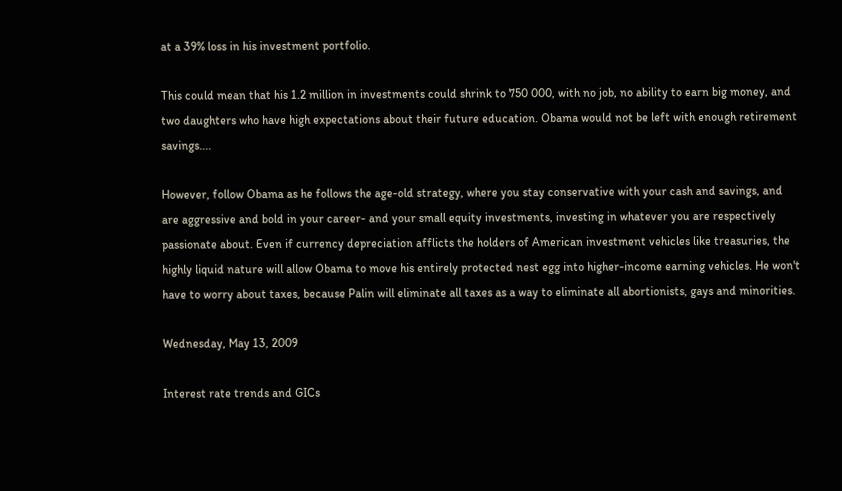at a 39% loss in his investment portfolio.

This could mean that his 1.2 million in investments could shrink to 750 000, with no job, no ability to earn big money, and two daughters who have high expectations about their future education. Obama would not be left with enough retirement savings....

However, follow Obama as he follows the age-old strategy, where you stay conservative with your cash and savings, and are aggressive and bold in your career- and your small equity investments, investing in whatever you are respectively passionate about. Even if currency depreciation afflicts the holders of American investment vehicles like treasuries, the highly liquid nature will allow Obama to move his entirely protected nest egg into higher-income earning vehicles. He won't have to worry about taxes, because Palin will eliminate all taxes as a way to eliminate all abortionists, gays and minorities.

Wednesday, May 13, 2009

Interest rate trends and GICs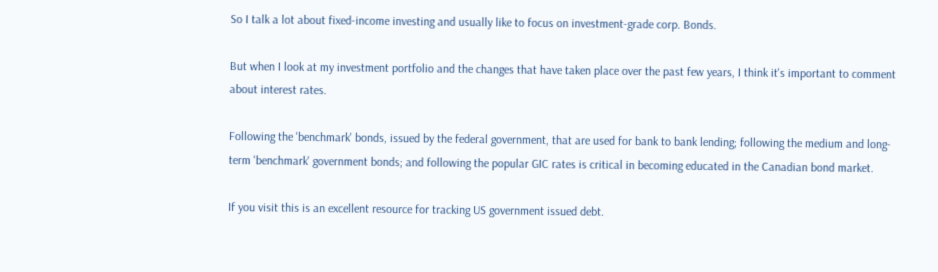So I talk a lot about fixed-income investing and usually like to focus on investment-grade corp. Bonds.

But when I look at my investment portfolio and the changes that have taken place over the past few years, I think it's important to comment about interest rates.

Following the 'benchmark' bonds, issued by the federal government, that are used for bank to bank lending; following the medium and long-term 'benchmark' government bonds; and following the popular GIC rates is critical in becoming educated in the Canadian bond market.

If you visit this is an excellent resource for tracking US government issued debt.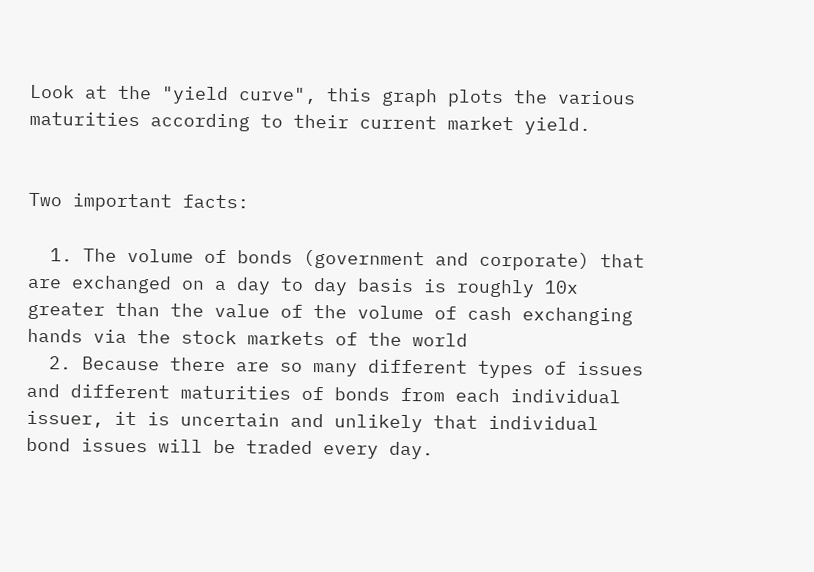Look at the "yield curve", this graph plots the various maturities according to their current market yield.


Two important facts:

  1. The volume of bonds (government and corporate) that are exchanged on a day to day basis is roughly 10x greater than the value of the volume of cash exchanging hands via the stock markets of the world
  2. Because there are so many different types of issues and different maturities of bonds from each individual issuer, it is uncertain and unlikely that individual bond issues will be traded every day.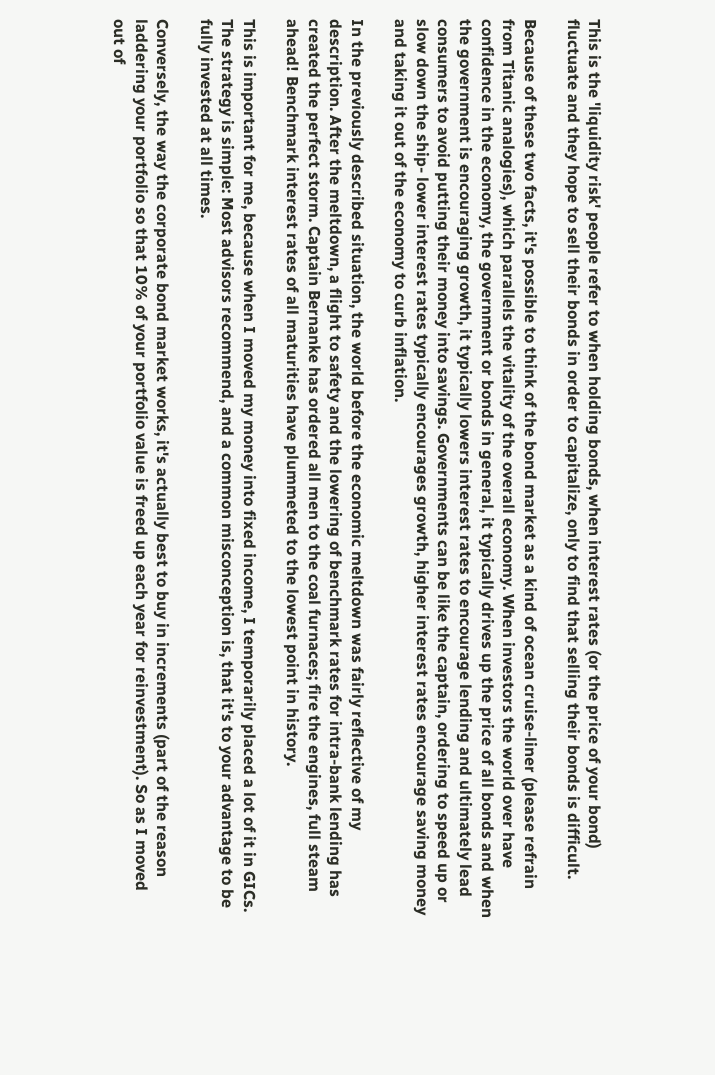This is the 'liquidity risk' people refer to when holding bonds, when interest rates (or the price of your bond) fluctuate and they hope to sell their bonds in order to capitalize, only to find that selling their bonds is difficult.

Because of these two facts, it's possible to think of the bond market as a kind of ocean cruise-liner (please refrain from Titanic analogies), which parallels the vitality of the overall economy. When investors the world over have confidence in the economy, the government or bonds in general, it typically drives up the price of all bonds and when the government is encouraging growth, it typically lowers interest rates to encourage lending and ultimately lead consumers to avoid putting their money into savings. Governments can be like the captain, ordering to speed up or slow down the ship- lower interest rates typically encourages growth, higher interest rates encourage saving money and taking it out of the economy to curb inflation.

In the previously described situation, the world before the economic meltdown was fairly reflective of my description. After the meltdown, a flight to safety and the lowering of benchmark rates for intra-bank lending has created the perfect storm. Captain Bernanke has ordered all men to the coal furnaces; fire the engines, full steam ahead! Benchmark interest rates of all maturities have plummeted to the lowest point in history.

This is important for me, because when I moved my money into fixed income, I temporarily placed a lot of it in GICs. The strategy is simple: Most advisors recommend, and a common misconception is, that it's to your advantage to be fully invested at all times.

Conversely, the way the corporate bond market works, it's actually best to buy in increments (part of the reason laddering your portfolio so that 10% of your portfolio value is freed up each year for reinvestment). So as I moved out of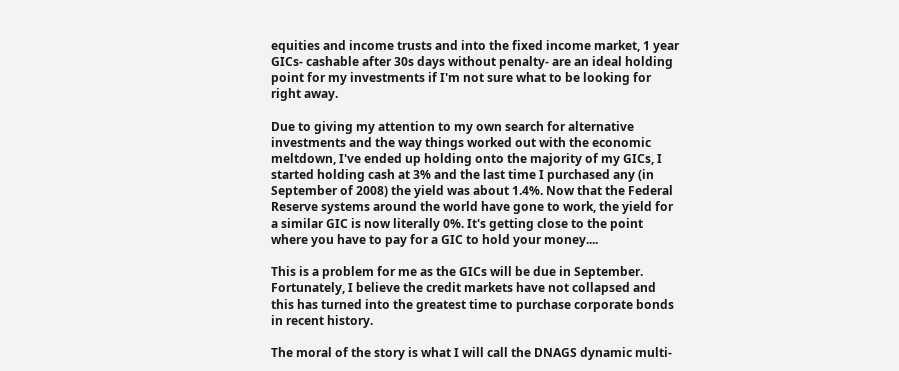equities and income trusts and into the fixed income market, 1 year GICs- cashable after 30s days without penalty- are an ideal holding point for my investments if I'm not sure what to be looking for right away.

Due to giving my attention to my own search for alternative investments and the way things worked out with the economic meltdown, I've ended up holding onto the majority of my GICs, I started holding cash at 3% and the last time I purchased any (in September of 2008) the yield was about 1.4%. Now that the Federal Reserve systems around the world have gone to work, the yield for a similar GIC is now literally 0%. It's getting close to the point where you have to pay for a GIC to hold your money....

This is a problem for me as the GICs will be due in September. Fortunately, I believe the credit markets have not collapsed and this has turned into the greatest time to purchase corporate bonds in recent history.

The moral of the story is what I will call the DNAGS dynamic multi-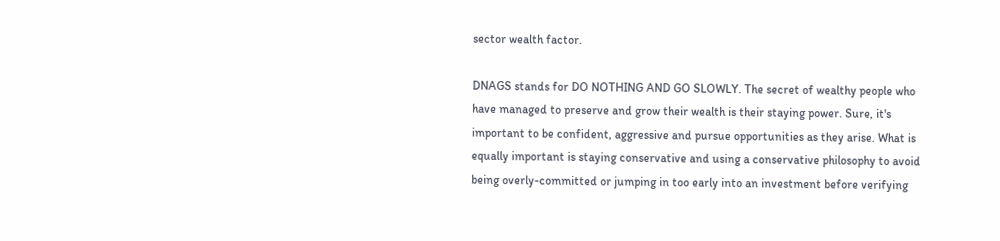sector wealth factor.

DNAGS stands for DO NOTHING AND GO SLOWLY. The secret of wealthy people who have managed to preserve and grow their wealth is their staying power. Sure, it's important to be confident, aggressive and pursue opportunities as they arise. What is equally important is staying conservative and using a conservative philosophy to avoid being overly-committed or jumping in too early into an investment before verifying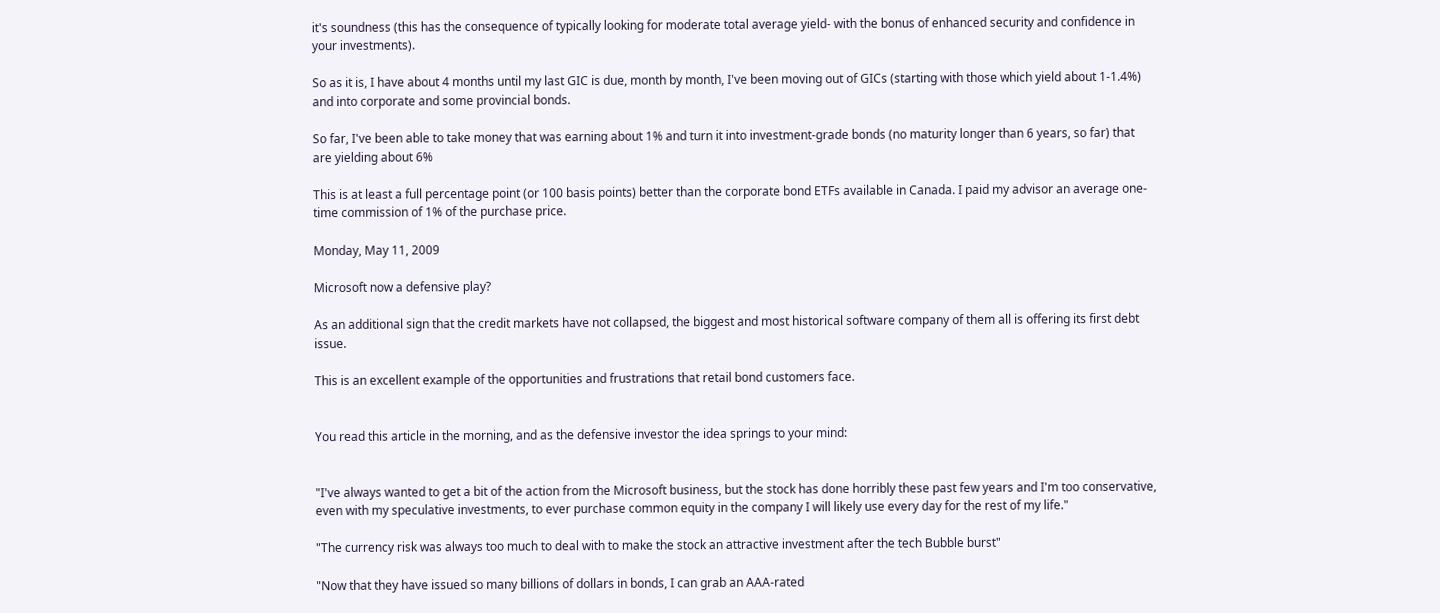it's soundness (this has the consequence of typically looking for moderate total average yield- with the bonus of enhanced security and confidence in your investments).

So as it is, I have about 4 months until my last GIC is due, month by month, I've been moving out of GICs (starting with those which yield about 1-1.4%) and into corporate and some provincial bonds.

So far, I've been able to take money that was earning about 1% and turn it into investment-grade bonds (no maturity longer than 6 years, so far) that are yielding about 6%

This is at least a full percentage point (or 100 basis points) better than the corporate bond ETFs available in Canada. I paid my advisor an average one-time commission of 1% of the purchase price.

Monday, May 11, 2009

Microsoft now a defensive play?

As an additional sign that the credit markets have not collapsed, the biggest and most historical software company of them all is offering its first debt issue.

This is an excellent example of the opportunities and frustrations that retail bond customers face.


You read this article in the morning, and as the defensive investor the idea springs to your mind:


"I've always wanted to get a bit of the action from the Microsoft business, but the stock has done horribly these past few years and I'm too conservative, even with my speculative investments, to ever purchase common equity in the company I will likely use every day for the rest of my life."

"The currency risk was always too much to deal with to make the stock an attractive investment after the tech Bubble burst"

"Now that they have issued so many billions of dollars in bonds, I can grab an AAA-rated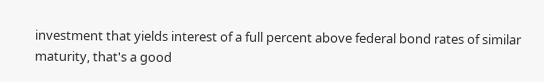investment that yields interest of a full percent above federal bond rates of similar maturity, that's a good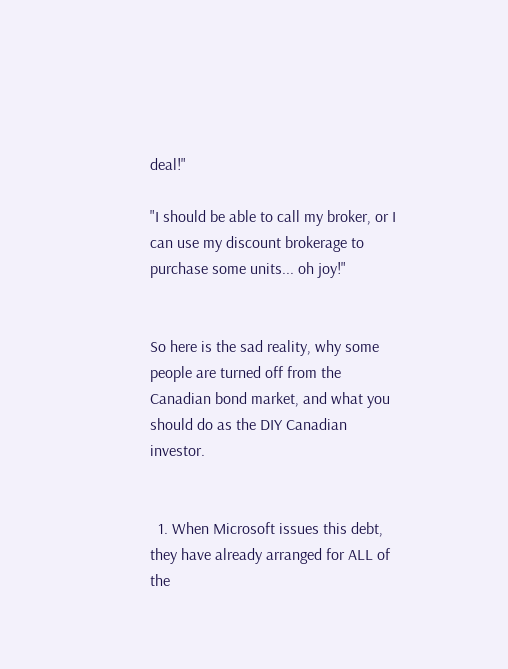deal!"

"I should be able to call my broker, or I can use my discount brokerage to purchase some units... oh joy!"


So here is the sad reality, why some people are turned off from the Canadian bond market, and what you should do as the DIY Canadian investor.


  1. When Microsoft issues this debt, they have already arranged for ALL of the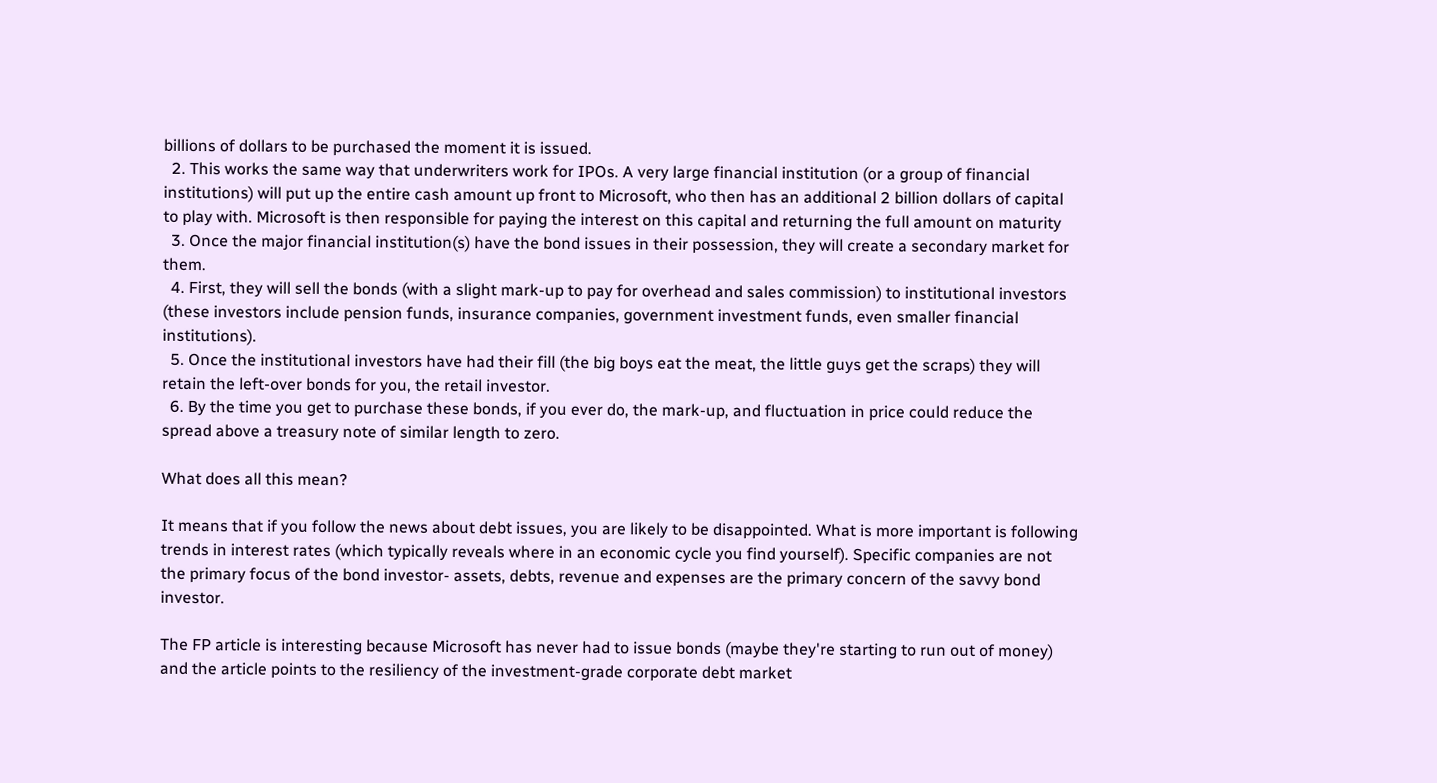billions of dollars to be purchased the moment it is issued.
  2. This works the same way that underwriters work for IPOs. A very large financial institution (or a group of financial institutions) will put up the entire cash amount up front to Microsoft, who then has an additional 2 billion dollars of capital to play with. Microsoft is then responsible for paying the interest on this capital and returning the full amount on maturity
  3. Once the major financial institution(s) have the bond issues in their possession, they will create a secondary market for them.
  4. First, they will sell the bonds (with a slight mark-up to pay for overhead and sales commission) to institutional investors (these investors include pension funds, insurance companies, government investment funds, even smaller financial institutions).
  5. Once the institutional investors have had their fill (the big boys eat the meat, the little guys get the scraps) they will retain the left-over bonds for you, the retail investor.
  6. By the time you get to purchase these bonds, if you ever do, the mark-up, and fluctuation in price could reduce the spread above a treasury note of similar length to zero.

What does all this mean?

It means that if you follow the news about debt issues, you are likely to be disappointed. What is more important is following trends in interest rates (which typically reveals where in an economic cycle you find yourself). Specific companies are not the primary focus of the bond investor- assets, debts, revenue and expenses are the primary concern of the savvy bond investor.

The FP article is interesting because Microsoft has never had to issue bonds (maybe they're starting to run out of money) and the article points to the resiliency of the investment-grade corporate debt market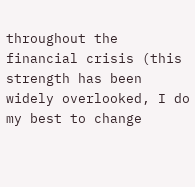throughout the financial crisis (this strength has been widely overlooked, I do my best to change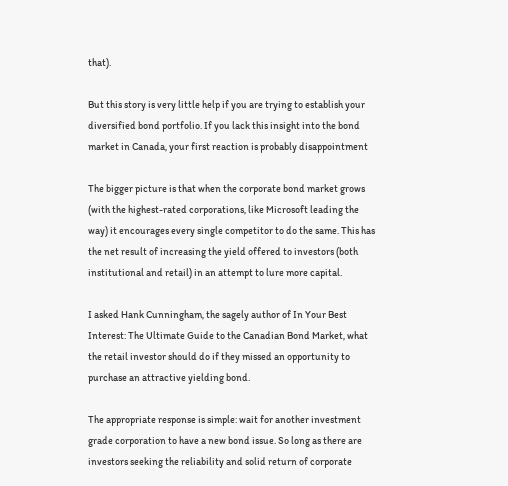that).

But this story is very little help if you are trying to establish your diversified bond portfolio. If you lack this insight into the bond market in Canada, your first reaction is probably disappointment

The bigger picture is that when the corporate bond market grows (with the highest-rated corporations, like Microsoft leading the way) it encourages every single competitor to do the same. This has the net result of increasing the yield offered to investors (both institutional and retail) in an attempt to lure more capital.

I asked Hank Cunningham, the sagely author of In Your Best Interest: The Ultimate Guide to the Canadian Bond Market, what the retail investor should do if they missed an opportunity to purchase an attractive yielding bond.

The appropriate response is simple: wait for another investment grade corporation to have a new bond issue. So long as there are investors seeking the reliability and solid return of corporate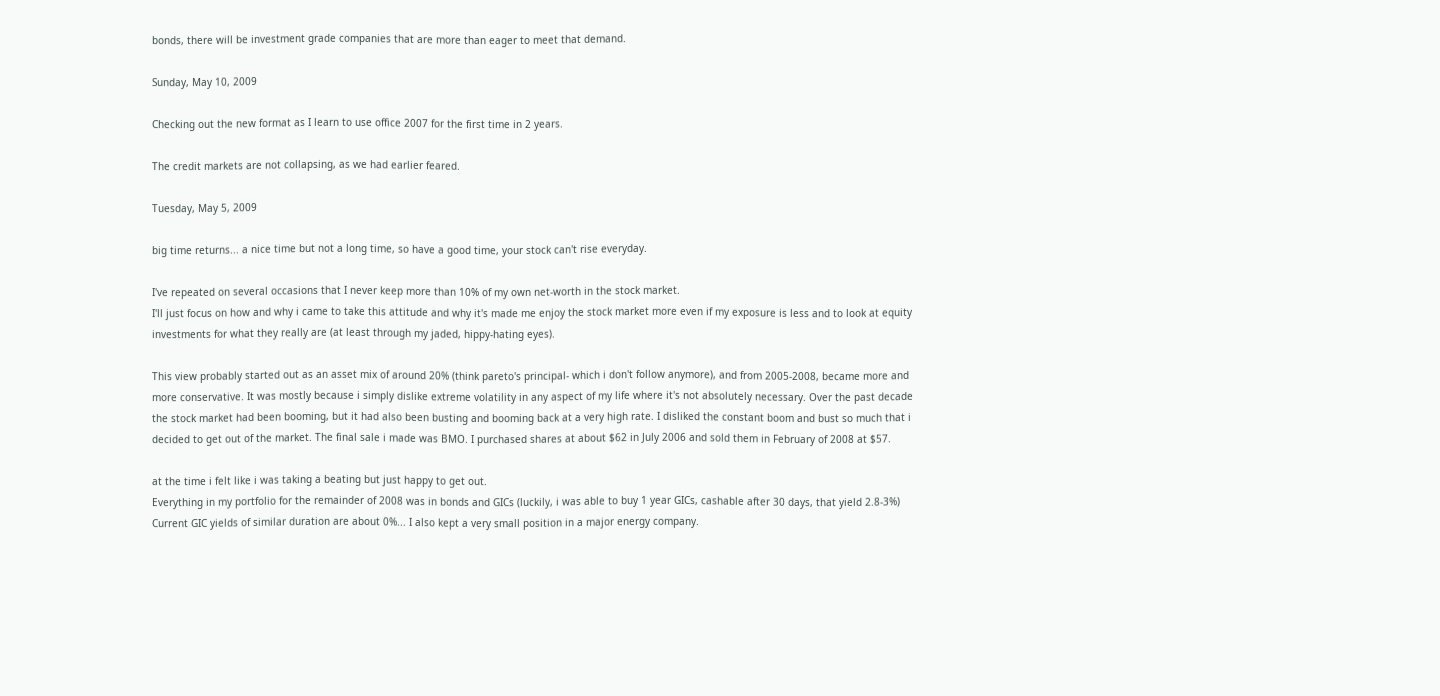bonds, there will be investment grade companies that are more than eager to meet that demand.

Sunday, May 10, 2009

Checking out the new format as I learn to use office 2007 for the first time in 2 years.

The credit markets are not collapsing, as we had earlier feared.

Tuesday, May 5, 2009

big time returns... a nice time but not a long time, so have a good time, your stock can't rise everyday.

I've repeated on several occasions that I never keep more than 10% of my own net-worth in the stock market.
I'll just focus on how and why i came to take this attitude and why it's made me enjoy the stock market more even if my exposure is less and to look at equity investments for what they really are (at least through my jaded, hippy-hating eyes).

This view probably started out as an asset mix of around 20% (think pareto's principal- which i don't follow anymore), and from 2005-2008, became more and more conservative. It was mostly because i simply dislike extreme volatility in any aspect of my life where it's not absolutely necessary. Over the past decade the stock market had been booming, but it had also been busting and booming back at a very high rate. I disliked the constant boom and bust so much that i decided to get out of the market. The final sale i made was BMO. I purchased shares at about $62 in July 2006 and sold them in February of 2008 at $57.

at the time i felt like i was taking a beating but just happy to get out.
Everything in my portfolio for the remainder of 2008 was in bonds and GICs (luckily, i was able to buy 1 year GICs, cashable after 30 days, that yield 2.8-3%) Current GIC yields of similar duration are about 0%... I also kept a very small position in a major energy company.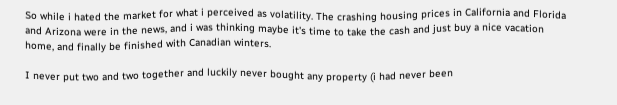So while i hated the market for what i perceived as volatility. The crashing housing prices in California and Florida and Arizona were in the news, and i was thinking maybe it's time to take the cash and just buy a nice vacation home, and finally be finished with Canadian winters.

I never put two and two together and luckily never bought any property (i had never been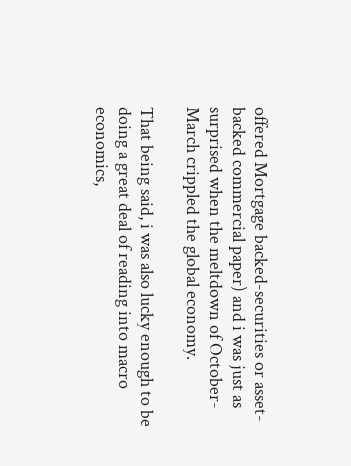offered Mortgage backed-securities or asset-backed commercial paper) and i was just as surprised when the meltdown of October-March crippled the global economy.

That being said, i was also lucky enough to be doing a great deal of reading into macro economics,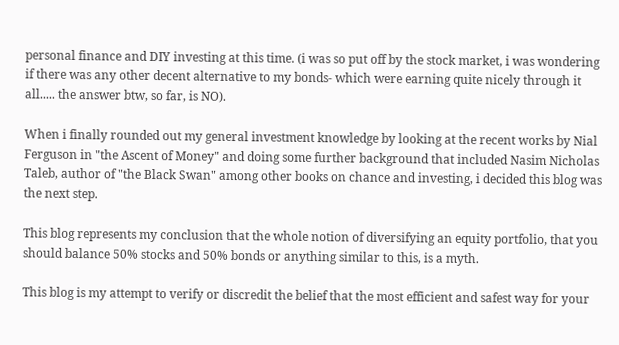personal finance and DIY investing at this time. (i was so put off by the stock market, i was wondering if there was any other decent alternative to my bonds- which were earning quite nicely through it all..... the answer btw, so far, is NO).

When i finally rounded out my general investment knowledge by looking at the recent works by Nial Ferguson in "the Ascent of Money" and doing some further background that included Nasim Nicholas Taleb, author of "the Black Swan" among other books on chance and investing, i decided this blog was the next step.

This blog represents my conclusion that the whole notion of diversifying an equity portfolio, that you should balance 50% stocks and 50% bonds or anything similar to this, is a myth.

This blog is my attempt to verify or discredit the belief that the most efficient and safest way for your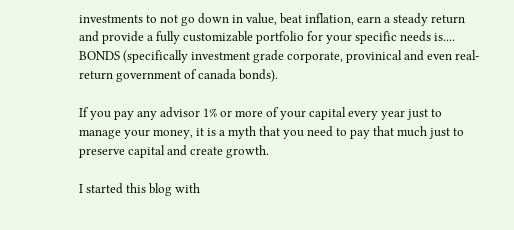investments to not go down in value, beat inflation, earn a steady return and provide a fully customizable portfolio for your specific needs is.... BONDS (specifically investment grade corporate, provinical and even real-return government of canada bonds).

If you pay any advisor 1% or more of your capital every year just to manage your money, it is a myth that you need to pay that much just to preserve capital and create growth.

I started this blog with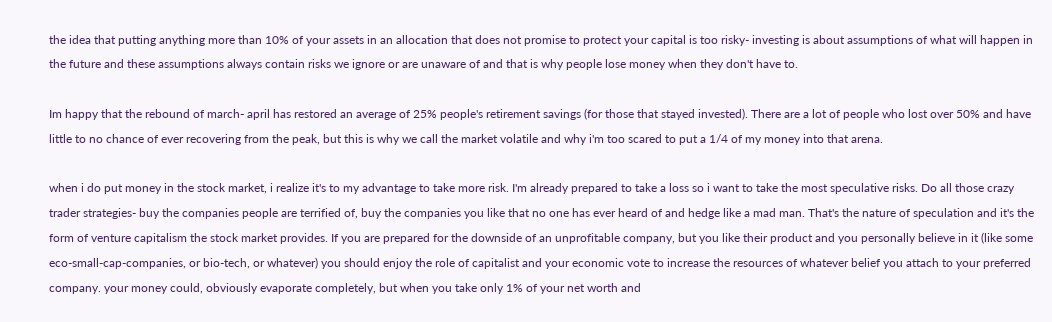the idea that putting anything more than 10% of your assets in an allocation that does not promise to protect your capital is too risky- investing is about assumptions of what will happen in the future and these assumptions always contain risks we ignore or are unaware of and that is why people lose money when they don't have to.

Im happy that the rebound of march- april has restored an average of 25% people's retirement savings (for those that stayed invested). There are a lot of people who lost over 50% and have little to no chance of ever recovering from the peak, but this is why we call the market volatile and why i'm too scared to put a 1/4 of my money into that arena.

when i do put money in the stock market, i realize it's to my advantage to take more risk. I'm already prepared to take a loss so i want to take the most speculative risks. Do all those crazy trader strategies- buy the companies people are terrified of, buy the companies you like that no one has ever heard of and hedge like a mad man. That's the nature of speculation and it's the form of venture capitalism the stock market provides. If you are prepared for the downside of an unprofitable company, but you like their product and you personally believe in it (like some eco-small-cap-companies, or bio-tech, or whatever) you should enjoy the role of capitalist and your economic vote to increase the resources of whatever belief you attach to your preferred company. your money could, obviously evaporate completely, but when you take only 1% of your net worth and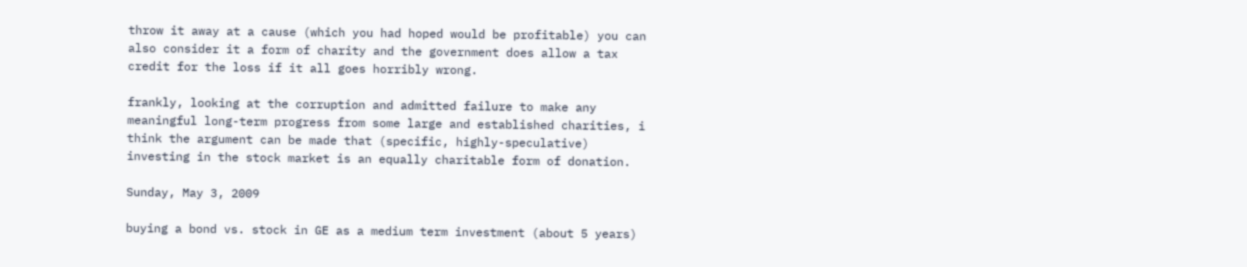throw it away at a cause (which you had hoped would be profitable) you can also consider it a form of charity and the government does allow a tax credit for the loss if it all goes horribly wrong.

frankly, looking at the corruption and admitted failure to make any meaningful long-term progress from some large and established charities, i think the argument can be made that (specific, highly-speculative) investing in the stock market is an equally charitable form of donation.

Sunday, May 3, 2009

buying a bond vs. stock in GE as a medium term investment (about 5 years)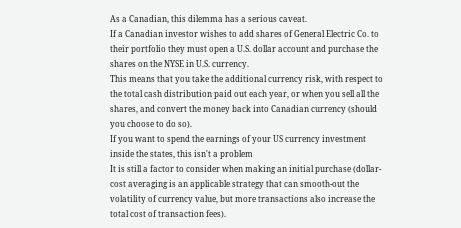As a Canadian, this dilemma has a serious caveat.
If a Canadian investor wishes to add shares of General Electric Co. to their portfolio they must open a U.S. dollar account and purchase the shares on the NYSE in U.S. currency.
This means that you take the additional currency risk, with respect to the total cash distribution paid out each year, or when you sell all the shares, and convert the money back into Canadian currency (should you choose to do so).
If you want to spend the earnings of your US currency investment inside the states, this isn't a problem
It is still a factor to consider when making an initial purchase (dollar-cost averaging is an applicable strategy that can smooth-out the volatility of currency value, but more transactions also increase the total cost of transaction fees).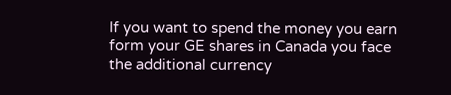If you want to spend the money you earn form your GE shares in Canada you face the additional currency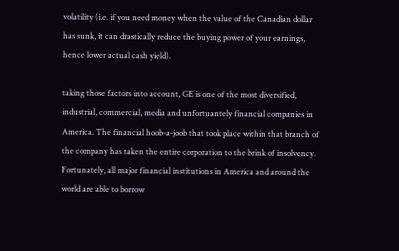volatility (i.e. if you need money when the value of the Canadian dollar has sunk, it can drastically reduce the buying power of your earnings, hence lower actual cash yield).

taking those factors into account, GE is one of the most diversified, industrial, commercial, media and unfortuantely financial companies in America. The financial hoob-a-joob that took place within that branch of the company has taken the entire corporation to the brink of insolvency.
Fortunately, all major financial institutions in America and around the world are able to borrow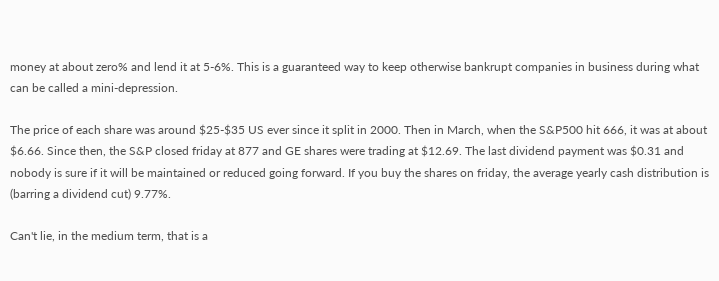money at about zero% and lend it at 5-6%. This is a guaranteed way to keep otherwise bankrupt companies in business during what can be called a mini-depression.

The price of each share was around $25-$35 US ever since it split in 2000. Then in March, when the S&P500 hit 666, it was at about $6.66. Since then, the S&P closed friday at 877 and GE shares were trading at $12.69. The last dividend payment was $0.31 and nobody is sure if it will be maintained or reduced going forward. If you buy the shares on friday, the average yearly cash distribution is (barring a dividend cut) 9.77%.

Can't lie, in the medium term, that is a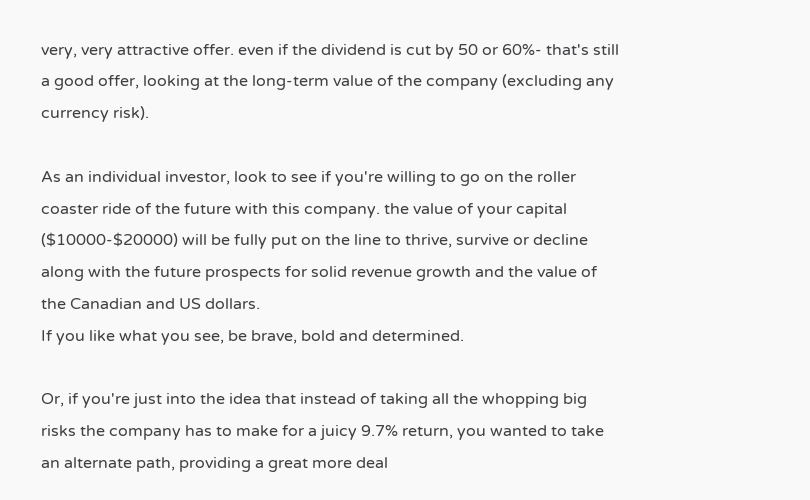very, very attractive offer. even if the dividend is cut by 50 or 60%- that's still a good offer, looking at the long-term value of the company (excluding any currency risk).

As an individual investor, look to see if you're willing to go on the roller coaster ride of the future with this company. the value of your capital ($10000-$20000) will be fully put on the line to thrive, survive or decline along with the future prospects for solid revenue growth and the value of the Canadian and US dollars.
If you like what you see, be brave, bold and determined.

Or, if you're just into the idea that instead of taking all the whopping big risks the company has to make for a juicy 9.7% return, you wanted to take an alternate path, providing a great more deal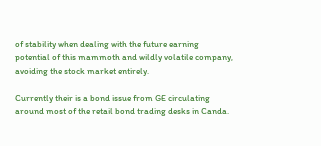of stability when dealing with the future earning potential of this mammoth and wildly volatile company, avoiding the stock market entirely.

Currently their is a bond issue from GE circulating around most of the retail bond trading desks in Canda.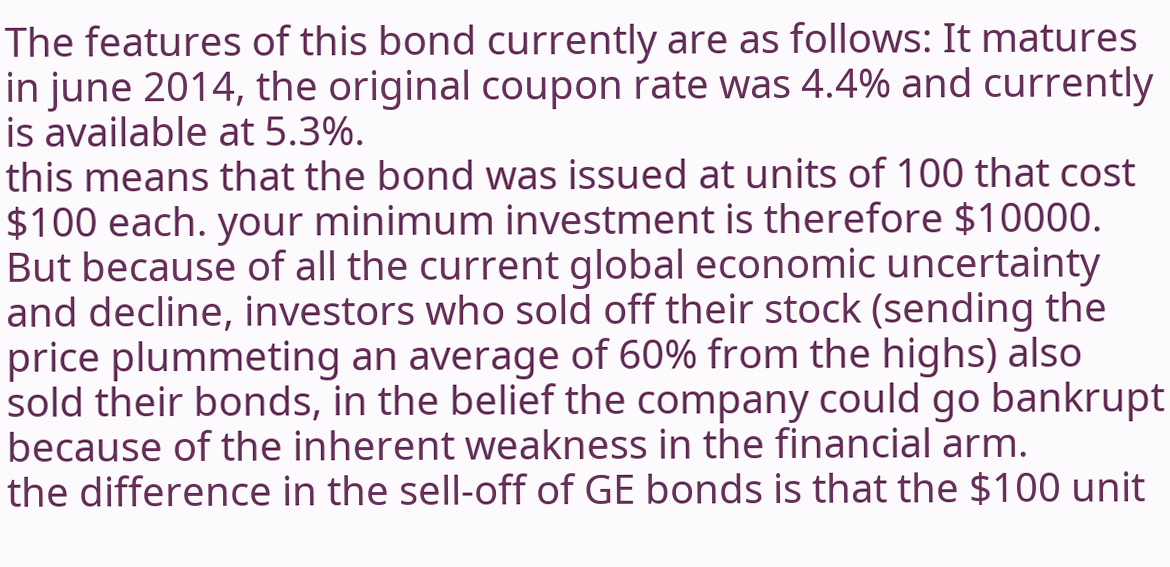The features of this bond currently are as follows: It matures in june 2014, the original coupon rate was 4.4% and currently is available at 5.3%.
this means that the bond was issued at units of 100 that cost $100 each. your minimum investment is therefore $10000.
But because of all the current global economic uncertainty and decline, investors who sold off their stock (sending the price plummeting an average of 60% from the highs) also sold their bonds, in the belief the company could go bankrupt because of the inherent weakness in the financial arm.
the difference in the sell-off of GE bonds is that the $100 unit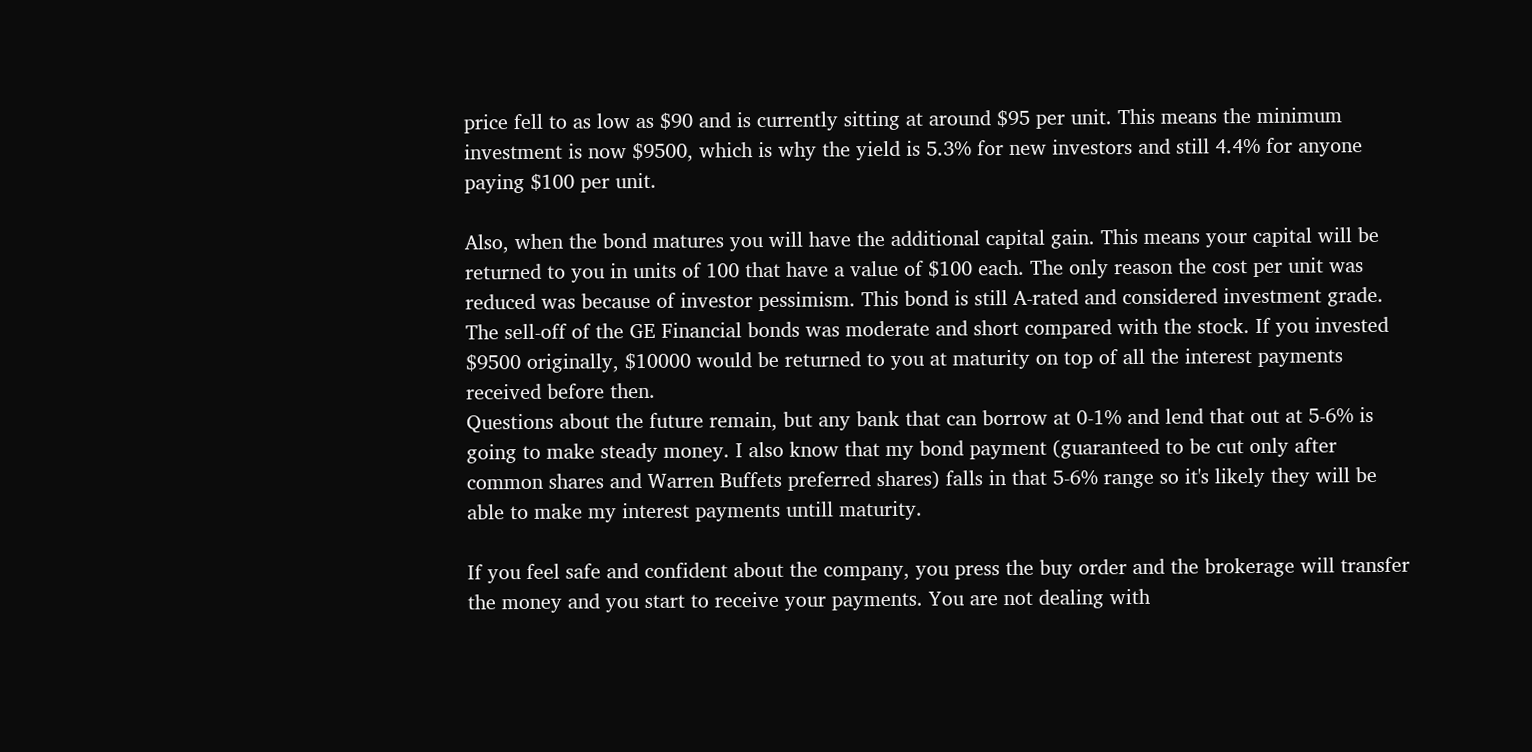price fell to as low as $90 and is currently sitting at around $95 per unit. This means the minimum investment is now $9500, which is why the yield is 5.3% for new investors and still 4.4% for anyone paying $100 per unit.

Also, when the bond matures you will have the additional capital gain. This means your capital will be returned to you in units of 100 that have a value of $100 each. The only reason the cost per unit was reduced was because of investor pessimism. This bond is still A-rated and considered investment grade. The sell-off of the GE Financial bonds was moderate and short compared with the stock. If you invested $9500 originally, $10000 would be returned to you at maturity on top of all the interest payments received before then.
Questions about the future remain, but any bank that can borrow at 0-1% and lend that out at 5-6% is going to make steady money. I also know that my bond payment (guaranteed to be cut only after common shares and Warren Buffets preferred shares) falls in that 5-6% range so it's likely they will be able to make my interest payments untill maturity.

If you feel safe and confident about the company, you press the buy order and the brokerage will transfer the money and you start to receive your payments. You are not dealing with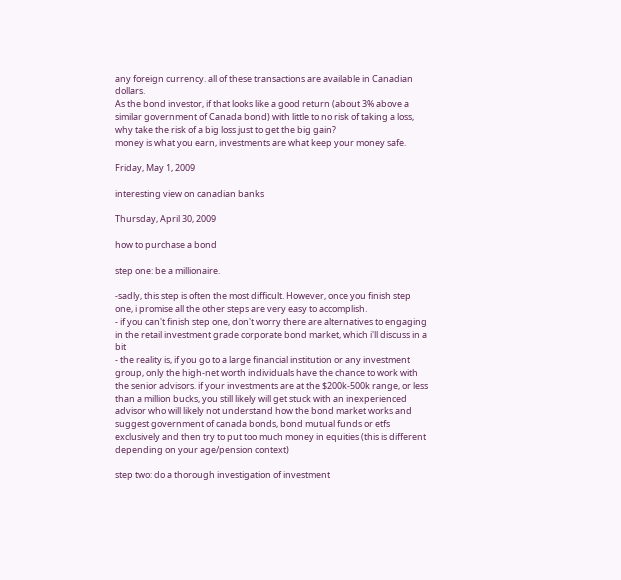any foreign currency. all of these transactions are available in Canadian dollars.
As the bond investor, if that looks like a good return (about 3% above a similar government of Canada bond) with little to no risk of taking a loss, why take the risk of a big loss just to get the big gain?
money is what you earn, investments are what keep your money safe.

Friday, May 1, 2009

interesting view on canadian banks

Thursday, April 30, 2009

how to purchase a bond

step one: be a millionaire.

-sadly, this step is often the most difficult. However, once you finish step one, i promise all the other steps are very easy to accomplish.
- if you can't finish step one, don't worry there are alternatives to engaging in the retail investment grade corporate bond market, which i'll discuss in a bit
- the reality is, if you go to a large financial institution or any investment group, only the high-net worth individuals have the chance to work with the senior advisors. if your investments are at the $200k-500k range, or less than a million bucks, you still likely will get stuck with an inexperienced advisor who will likely not understand how the bond market works and suggest government of canada bonds, bond mutual funds or etfs exclusively and then try to put too much money in equities (this is different depending on your age/pension context)

step two: do a thorough investigation of investment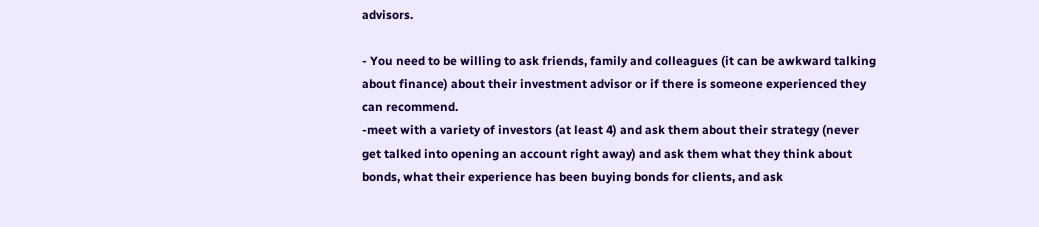advisors.

- You need to be willing to ask friends, family and colleagues (it can be awkward talking about finance) about their investment advisor or if there is someone experienced they can recommend.
-meet with a variety of investors (at least 4) and ask them about their strategy (never get talked into opening an account right away) and ask them what they think about bonds, what their experience has been buying bonds for clients, and ask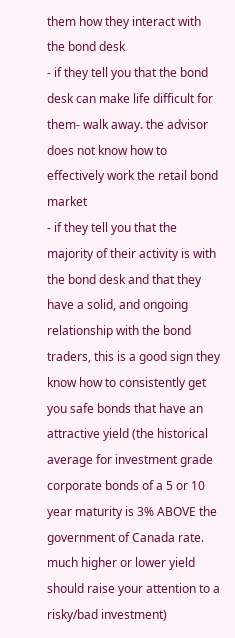them how they interact with the bond desk
- if they tell you that the bond desk can make life difficult for them- walk away. the advisor does not know how to effectively work the retail bond market
- if they tell you that the majority of their activity is with the bond desk and that they have a solid, and ongoing relationship with the bond traders, this is a good sign they know how to consistently get you safe bonds that have an attractive yield (the historical average for investment grade corporate bonds of a 5 or 10 year maturity is 3% ABOVE the government of Canada rate. much higher or lower yield should raise your attention to a risky/bad investment)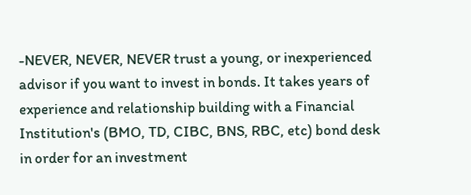-NEVER, NEVER, NEVER trust a young, or inexperienced advisor if you want to invest in bonds. It takes years of experience and relationship building with a Financial Institution's (BMO, TD, CIBC, BNS, RBC, etc) bond desk in order for an investment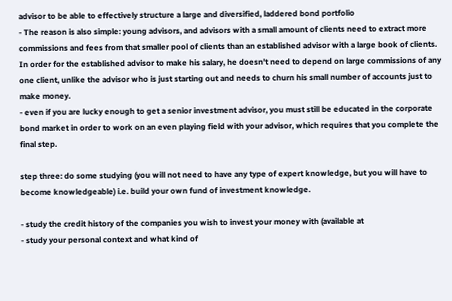advisor to be able to effectively structure a large and diversified, laddered bond portfolio
- The reason is also simple: young advisors, and advisors with a small amount of clients need to extract more commissions and fees from that smaller pool of clients than an established advisor with a large book of clients. In order for the established advisor to make his salary, he doesn't need to depend on large commissions of any one client, unlike the advisor who is just starting out and needs to churn his small number of accounts just to make money.
- even if you are lucky enough to get a senior investment advisor, you must still be educated in the corporate bond market in order to work on an even playing field with your advisor, which requires that you complete the final step.

step three: do some studying (you will not need to have any type of expert knowledge, but you will have to become knowledgeable) i.e. build your own fund of investment knowledge.

- study the credit history of the companies you wish to invest your money with (available at
- study your personal context and what kind of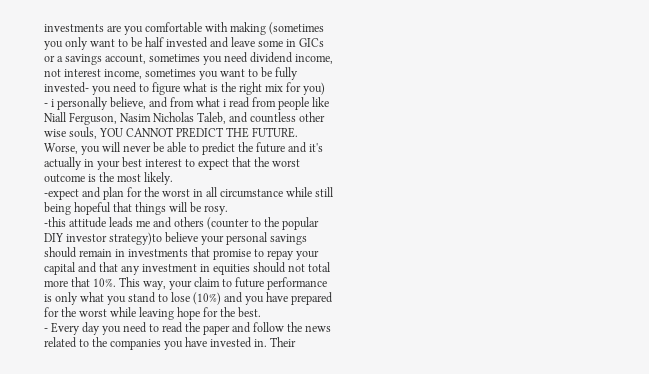investments are you comfortable with making (sometimes you only want to be half invested and leave some in GICs or a savings account, sometimes you need dividend income, not interest income, sometimes you want to be fully invested- you need to figure what is the right mix for you)
- i personally believe, and from what i read from people like Niall Ferguson, Nasim Nicholas Taleb, and countless other wise souls, YOU CANNOT PREDICT THE FUTURE. Worse, you will never be able to predict the future and it's actually in your best interest to expect that the worst outcome is the most likely.
-expect and plan for the worst in all circumstance while still being hopeful that things will be rosy.
-this attitude leads me and others (counter to the popular DIY investor strategy)to believe your personal savings should remain in investments that promise to repay your capital and that any investment in equities should not total more that 10%. This way, your claim to future performance is only what you stand to lose (10%) and you have prepared for the worst while leaving hope for the best.
- Every day you need to read the paper and follow the news related to the companies you have invested in. Their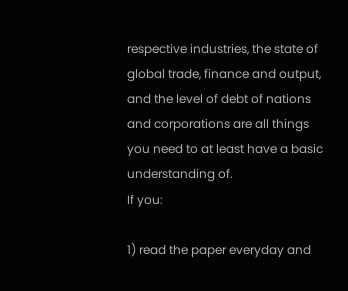respective industries, the state of global trade, finance and output, and the level of debt of nations and corporations are all things you need to at least have a basic understanding of.
If you:

1) read the paper everyday and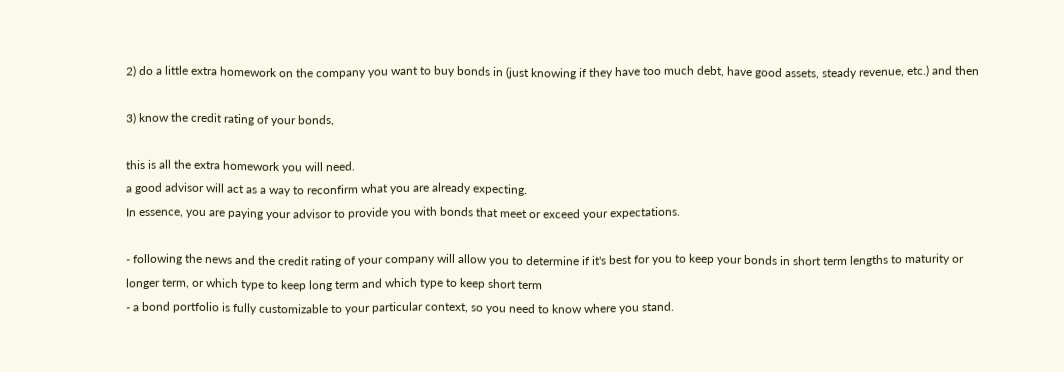2) do a little extra homework on the company you want to buy bonds in (just knowing if they have too much debt, have good assets, steady revenue, etc.) and then

3) know the credit rating of your bonds,

this is all the extra homework you will need.
a good advisor will act as a way to reconfirm what you are already expecting.
In essence, you are paying your advisor to provide you with bonds that meet or exceed your expectations.

- following the news and the credit rating of your company will allow you to determine if it's best for you to keep your bonds in short term lengths to maturity or longer term, or which type to keep long term and which type to keep short term
- a bond portfolio is fully customizable to your particular context, so you need to know where you stand.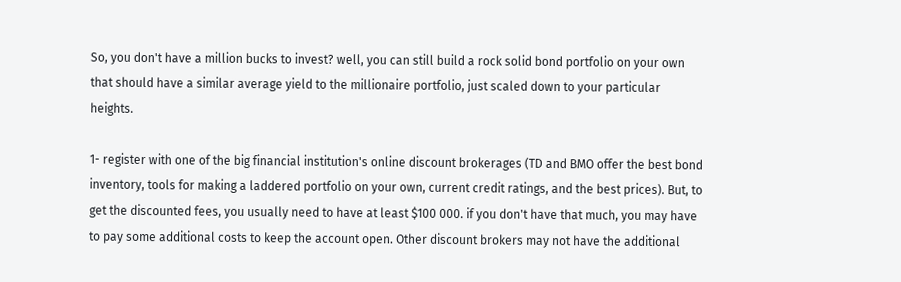So, you don't have a million bucks to invest? well, you can still build a rock solid bond portfolio on your own that should have a similar average yield to the millionaire portfolio, just scaled down to your particular heights.

1- register with one of the big financial institution's online discount brokerages (TD and BMO offer the best bond inventory, tools for making a laddered portfolio on your own, current credit ratings, and the best prices). But, to get the discounted fees, you usually need to have at least $100 000. if you don't have that much, you may have to pay some additional costs to keep the account open. Other discount brokers may not have the additional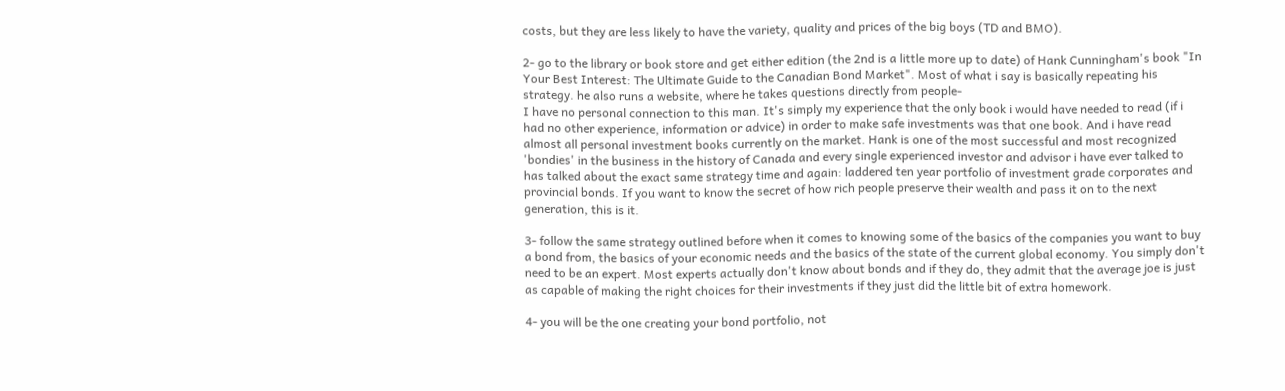costs, but they are less likely to have the variety, quality and prices of the big boys (TD and BMO).

2- go to the library or book store and get either edition (the 2nd is a little more up to date) of Hank Cunningham's book "In Your Best Interest: The Ultimate Guide to the Canadian Bond Market". Most of what i say is basically repeating his strategy. he also runs a website, where he takes questions directly from people-
I have no personal connection to this man. It's simply my experience that the only book i would have needed to read (if i had no other experience, information or advice) in order to make safe investments was that one book. And i have read almost all personal investment books currently on the market. Hank is one of the most successful and most recognized 'bondies' in the business in the history of Canada and every single experienced investor and advisor i have ever talked to has talked about the exact same strategy time and again: laddered ten year portfolio of investment grade corporates and provincial bonds. If you want to know the secret of how rich people preserve their wealth and pass it on to the next generation, this is it.

3- follow the same strategy outlined before when it comes to knowing some of the basics of the companies you want to buy a bond from, the basics of your economic needs and the basics of the state of the current global economy. You simply don't need to be an expert. Most experts actually don't know about bonds and if they do, they admit that the average joe is just as capable of making the right choices for their investments if they just did the little bit of extra homework.

4- you will be the one creating your bond portfolio, not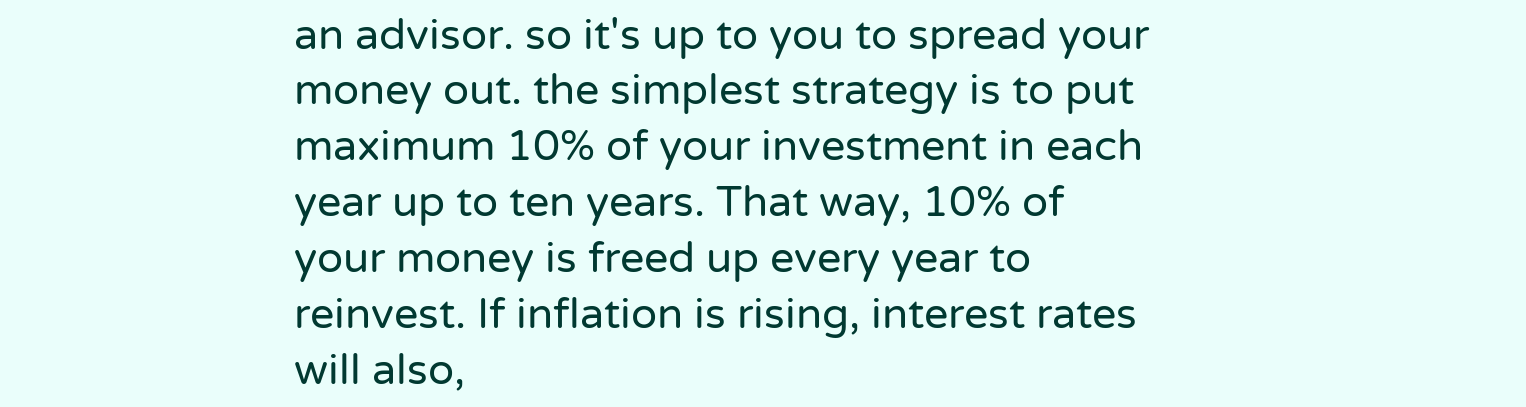an advisor. so it's up to you to spread your money out. the simplest strategy is to put maximum 10% of your investment in each year up to ten years. That way, 10% of your money is freed up every year to reinvest. If inflation is rising, interest rates will also,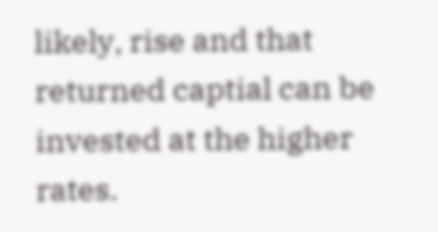likely, rise and that returned captial can be invested at the higher rates.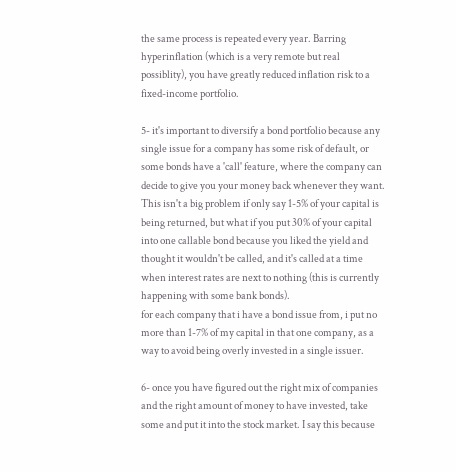the same process is repeated every year. Barring hyperinflation (which is a very remote but real possiblity), you have greatly reduced inflation risk to a fixed-income portfolio.

5- it's important to diversify a bond portfolio because any single issue for a company has some risk of default, or some bonds have a 'call' feature, where the company can decide to give you your money back whenever they want. This isn't a big problem if only say 1-5% of your capital is being returned, but what if you put 30% of your capital into one callable bond because you liked the yield and thought it wouldn't be called, and it's called at a time when interest rates are next to nothing (this is currently happening with some bank bonds).
for each company that i have a bond issue from, i put no more than 1-7% of my capital in that one company, as a way to avoid being overly invested in a single issuer.

6- once you have figured out the right mix of companies and the right amount of money to have invested, take some and put it into the stock market. I say this because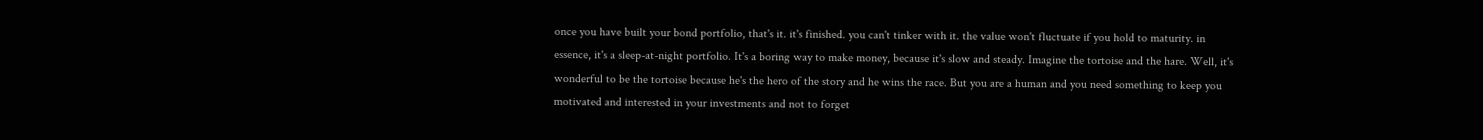once you have built your bond portfolio, that's it. it's finished. you can't tinker with it. the value won't fluctuate if you hold to maturity. in essence, it's a sleep-at-night portfolio. It's a boring way to make money, because it's slow and steady. Imagine the tortoise and the hare. Well, it's wonderful to be the tortoise because he's the hero of the story and he wins the race. But you are a human and you need something to keep you motivated and interested in your investments and not to forget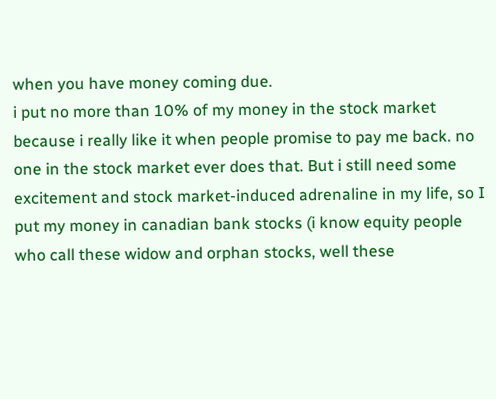when you have money coming due.
i put no more than 10% of my money in the stock market because i really like it when people promise to pay me back. no one in the stock market ever does that. But i still need some excitement and stock market-induced adrenaline in my life, so I put my money in canadian bank stocks (i know equity people who call these widow and orphan stocks, well these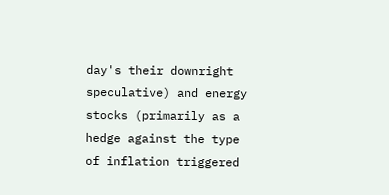day's their downright speculative) and energy stocks (primarily as a hedge against the type of inflation triggered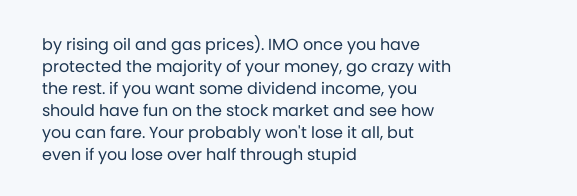by rising oil and gas prices). IMO once you have protected the majority of your money, go crazy with the rest. if you want some dividend income, you should have fun on the stock market and see how you can fare. Your probably won't lose it all, but even if you lose over half through stupid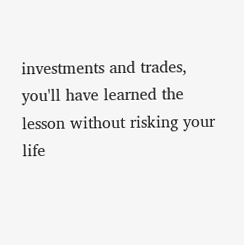investments and trades, you'll have learned the lesson without risking your life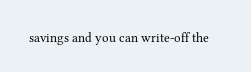savings and you can write-off the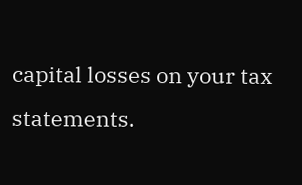capital losses on your tax statements.